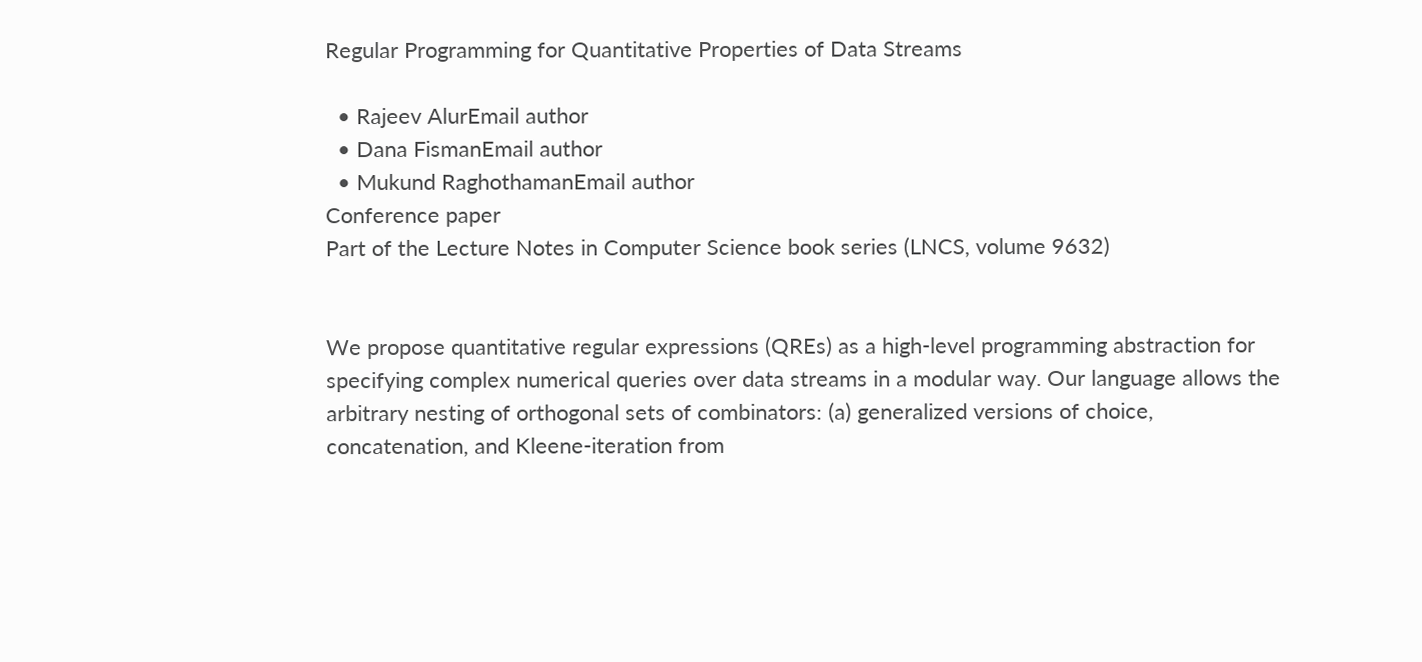Regular Programming for Quantitative Properties of Data Streams

  • Rajeev AlurEmail author
  • Dana FismanEmail author
  • Mukund RaghothamanEmail author
Conference paper
Part of the Lecture Notes in Computer Science book series (LNCS, volume 9632)


We propose quantitative regular expressions (QREs) as a high-level programming abstraction for specifying complex numerical queries over data streams in a modular way. Our language allows the arbitrary nesting of orthogonal sets of combinators: (a) generalized versions of choice, concatenation, and Kleene-iteration from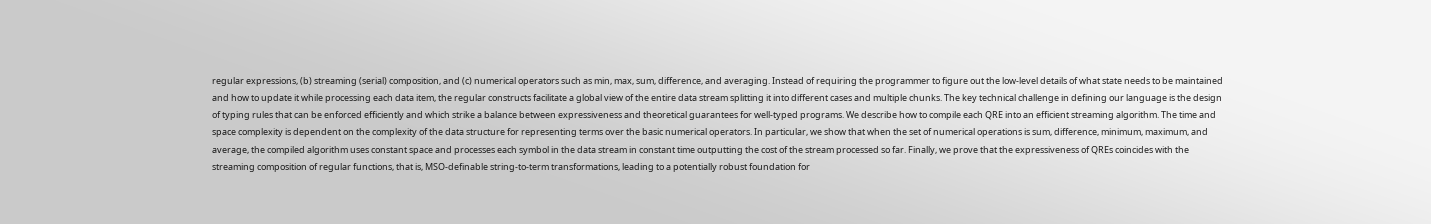regular expressions, (b) streaming (serial) composition, and (c) numerical operators such as min, max, sum, difference, and averaging. Instead of requiring the programmer to figure out the low-level details of what state needs to be maintained and how to update it while processing each data item, the regular constructs facilitate a global view of the entire data stream splitting it into different cases and multiple chunks. The key technical challenge in defining our language is the design of typing rules that can be enforced efficiently and which strike a balance between expressiveness and theoretical guarantees for well-typed programs. We describe how to compile each QRE into an efficient streaming algorithm. The time and space complexity is dependent on the complexity of the data structure for representing terms over the basic numerical operators. In particular, we show that when the set of numerical operations is sum, difference, minimum, maximum, and average, the compiled algorithm uses constant space and processes each symbol in the data stream in constant time outputting the cost of the stream processed so far. Finally, we prove that the expressiveness of QREs coincides with the streaming composition of regular functions, that is, MSO-definable string-to-term transformations, leading to a potentially robust foundation for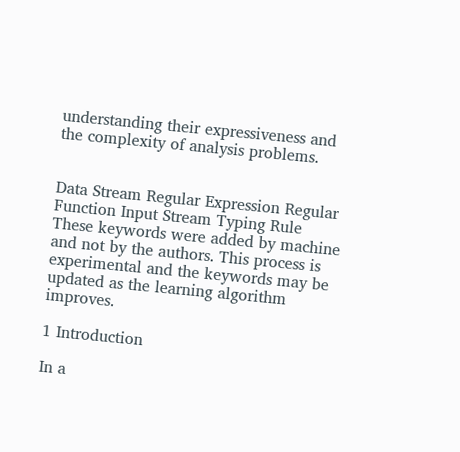understanding their expressiveness and the complexity of analysis problems.


Data Stream Regular Expression Regular Function Input Stream Typing Rule
These keywords were added by machine and not by the authors. This process is experimental and the keywords may be updated as the learning algorithm improves.

1 Introduction

In a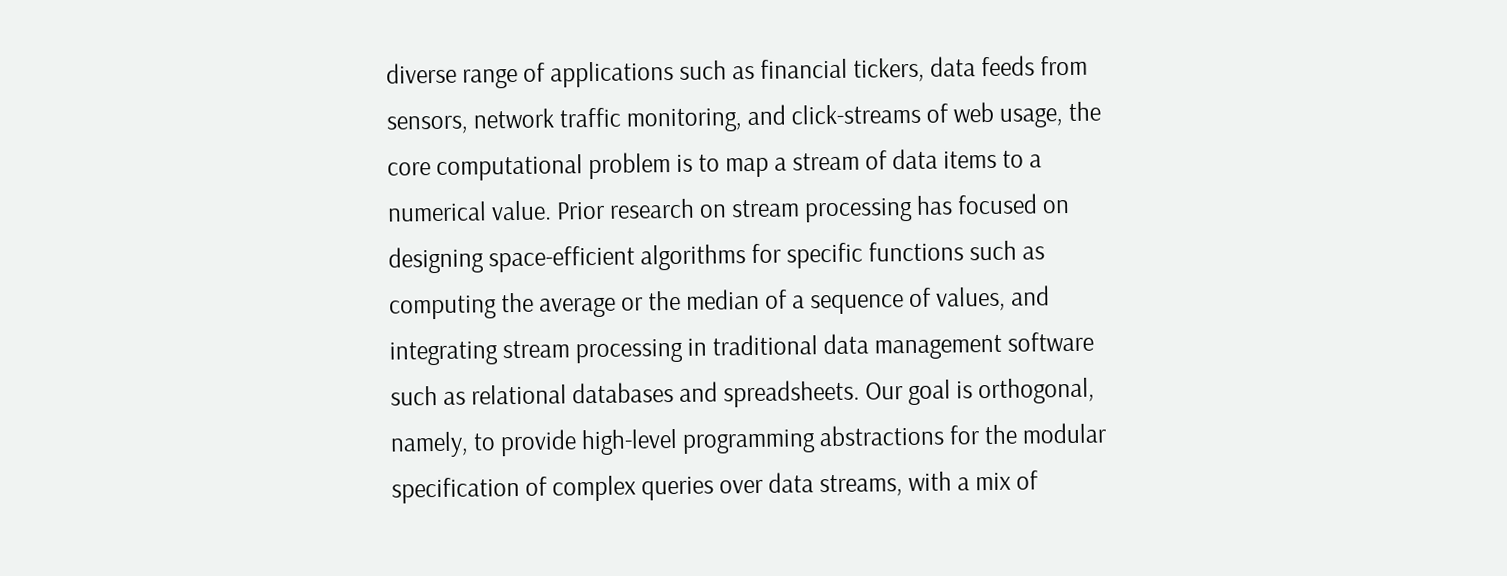diverse range of applications such as financial tickers, data feeds from sensors, network traffic monitoring, and click-streams of web usage, the core computational problem is to map a stream of data items to a numerical value. Prior research on stream processing has focused on designing space-efficient algorithms for specific functions such as computing the average or the median of a sequence of values, and integrating stream processing in traditional data management software such as relational databases and spreadsheets. Our goal is orthogonal, namely, to provide high-level programming abstractions for the modular specification of complex queries over data streams, with a mix of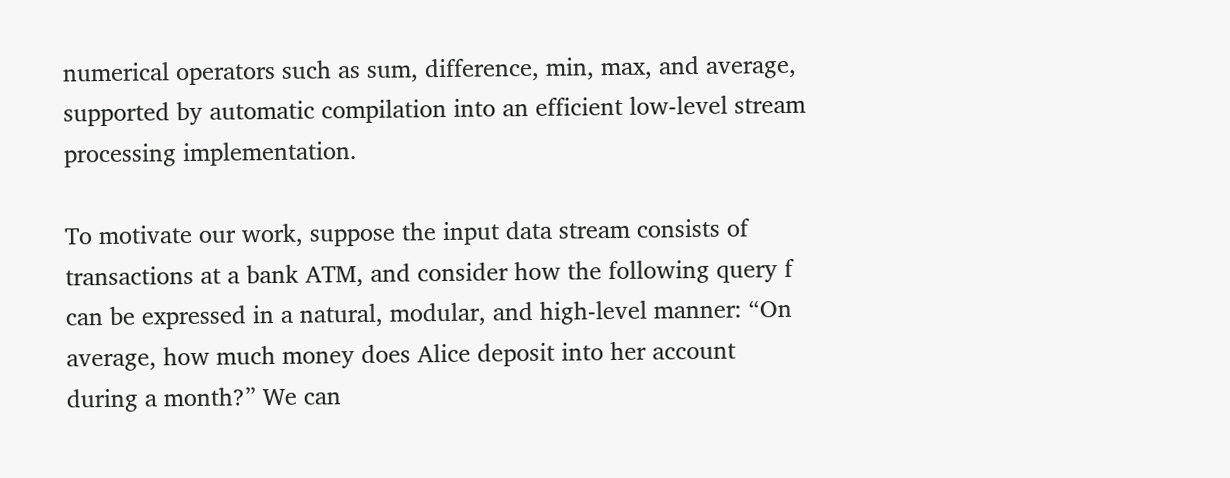numerical operators such as sum, difference, min, max, and average, supported by automatic compilation into an efficient low-level stream processing implementation.

To motivate our work, suppose the input data stream consists of transactions at a bank ATM, and consider how the following query f can be expressed in a natural, modular, and high-level manner: “On average, how much money does Alice deposit into her account during a month?” We can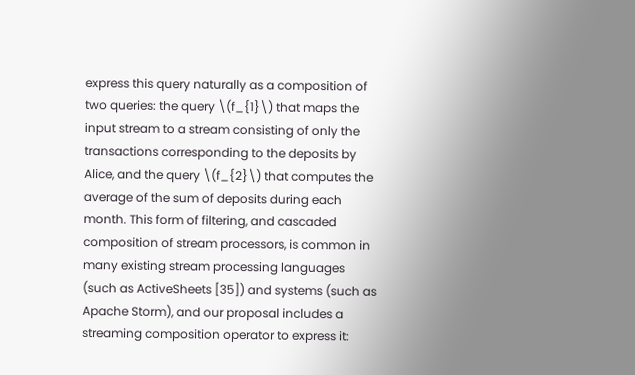express this query naturally as a composition of two queries: the query \(f_{1}\) that maps the input stream to a stream consisting of only the transactions corresponding to the deposits by Alice, and the query \(f_{2}\) that computes the average of the sum of deposits during each month. This form of filtering, and cascaded composition of stream processors, is common in many existing stream processing languages (such as ActiveSheets [35]) and systems (such as Apache Storm), and our proposal includes a streaming composition operator to express it: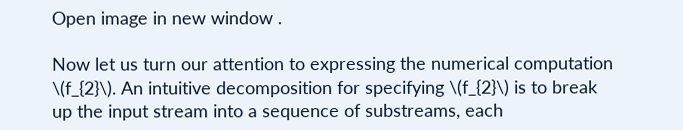Open image in new window .

Now let us turn our attention to expressing the numerical computation \(f_{2}\). An intuitive decomposition for specifying \(f_{2}\) is to break up the input stream into a sequence of substreams, each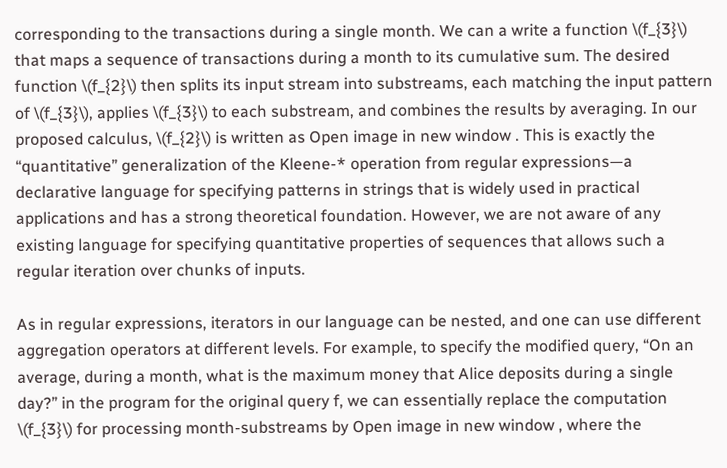corresponding to the transactions during a single month. We can a write a function \(f_{3}\) that maps a sequence of transactions during a month to its cumulative sum. The desired function \(f_{2}\) then splits its input stream into substreams, each matching the input pattern of \(f_{3}\), applies \(f_{3}\) to each substream, and combines the results by averaging. In our proposed calculus, \(f_{2}\) is written as Open image in new window . This is exactly the “quantitative” generalization of the Kleene-* operation from regular expressions—a declarative language for specifying patterns in strings that is widely used in practical applications and has a strong theoretical foundation. However, we are not aware of any existing language for specifying quantitative properties of sequences that allows such a regular iteration over chunks of inputs.

As in regular expressions, iterators in our language can be nested, and one can use different aggregation operators at different levels. For example, to specify the modified query, “On an average, during a month, what is the maximum money that Alice deposits during a single day?” in the program for the original query f, we can essentially replace the computation \(f_{3}\) for processing month-substreams by Open image in new window , where the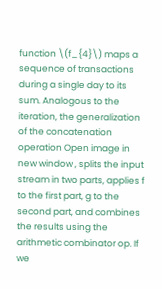function \(f_{4}\) maps a sequence of transactions during a single day to its sum. Analogous to the iteration, the generalization of the concatenation operation Open image in new window , splits the input stream in two parts, applies f to the first part, g to the second part, and combines the results using the arithmetic combinator op. If we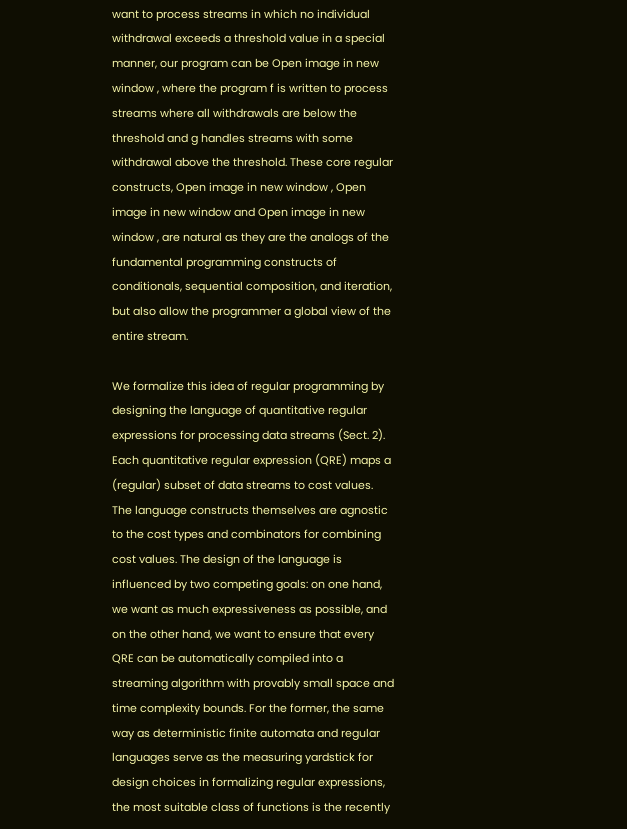want to process streams in which no individual withdrawal exceeds a threshold value in a special manner, our program can be Open image in new window , where the program f is written to process streams where all withdrawals are below the threshold and g handles streams with some withdrawal above the threshold. These core regular constructs, Open image in new window , Open image in new window and Open image in new window , are natural as they are the analogs of the fundamental programming constructs of conditionals, sequential composition, and iteration, but also allow the programmer a global view of the entire stream.

We formalize this idea of regular programming by designing the language of quantitative regular expressions for processing data streams (Sect. 2). Each quantitative regular expression (QRE) maps a (regular) subset of data streams to cost values. The language constructs themselves are agnostic to the cost types and combinators for combining cost values. The design of the language is influenced by two competing goals: on one hand, we want as much expressiveness as possible, and on the other hand, we want to ensure that every QRE can be automatically compiled into a streaming algorithm with provably small space and time complexity bounds. For the former, the same way as deterministic finite automata and regular languages serve as the measuring yardstick for design choices in formalizing regular expressions, the most suitable class of functions is the recently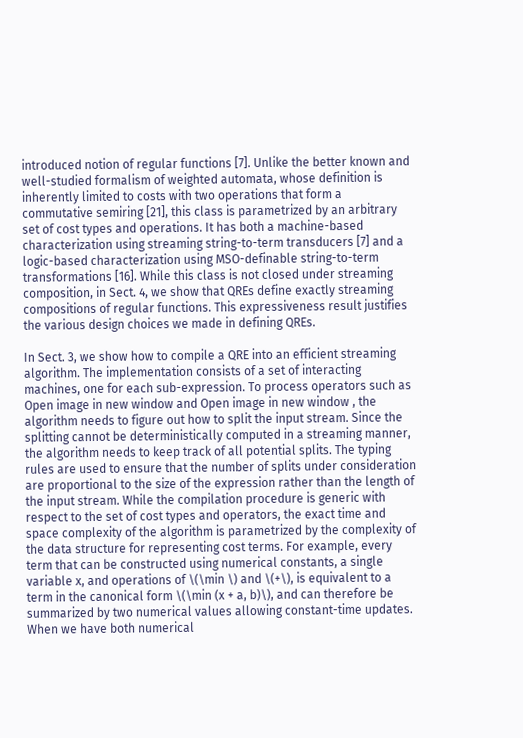introduced notion of regular functions [7]. Unlike the better known and well-studied formalism of weighted automata, whose definition is inherently limited to costs with two operations that form a commutative semiring [21], this class is parametrized by an arbitrary set of cost types and operations. It has both a machine-based characterization using streaming string-to-term transducers [7] and a logic-based characterization using MSO-definable string-to-term transformations [16]. While this class is not closed under streaming composition, in Sect. 4, we show that QREs define exactly streaming compositions of regular functions. This expressiveness result justifies the various design choices we made in defining QREs.

In Sect. 3, we show how to compile a QRE into an efficient streaming algorithm. The implementation consists of a set of interacting machines, one for each sub-expression. To process operators such as Open image in new window and Open image in new window , the algorithm needs to figure out how to split the input stream. Since the splitting cannot be deterministically computed in a streaming manner, the algorithm needs to keep track of all potential splits. The typing rules are used to ensure that the number of splits under consideration are proportional to the size of the expression rather than the length of the input stream. While the compilation procedure is generic with respect to the set of cost types and operators, the exact time and space complexity of the algorithm is parametrized by the complexity of the data structure for representing cost terms. For example, every term that can be constructed using numerical constants, a single variable x, and operations of \(\min \) and \(+\), is equivalent to a term in the canonical form \(\min (x + a, b)\), and can therefore be summarized by two numerical values allowing constant-time updates. When we have both numerical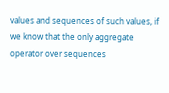values and sequences of such values, if we know that the only aggregate operator over sequences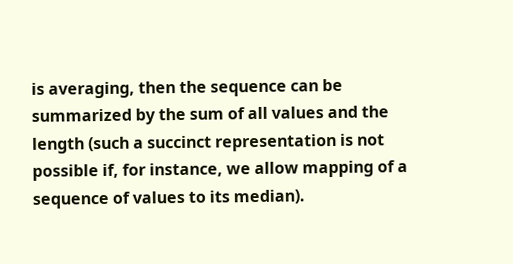is averaging, then the sequence can be summarized by the sum of all values and the length (such a succinct representation is not possible if, for instance, we allow mapping of a sequence of values to its median).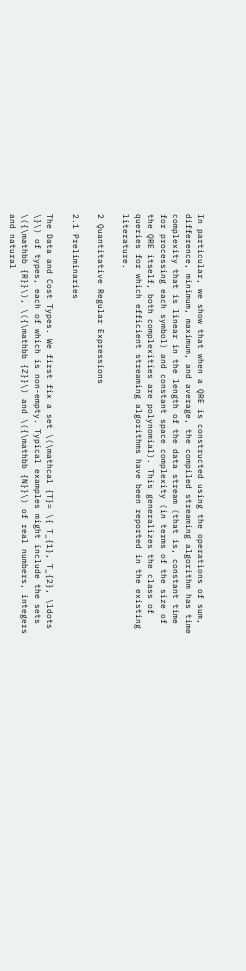In particular, we show that when a QRE is constructed using the operations of sum, difference, minimum, maximum, and average, the compiled streaming algorithm has time complexity that is linear in the length of the data stream (that is, constant time for processing each symbol) and constant space complexity (in terms of the size of the QRE itself, both complexities are polynomial). This generalizes the class of queries for which efficient streaming algorithms have been reported in the existing literature.

2 Quantitative Regular Expressions

2.1 Preliminaries

The Data and Cost Types. We first fix a set \(\mathcal {T}= \{ T_{1}, T_{2}, \ldots \}\) of types, each of which is non-empty. Typical examples might include the sets \({\mathbb {R}}\), \({\mathbb {Z}}\) and \({\mathbb {N}}\) of real numbers, integers and natural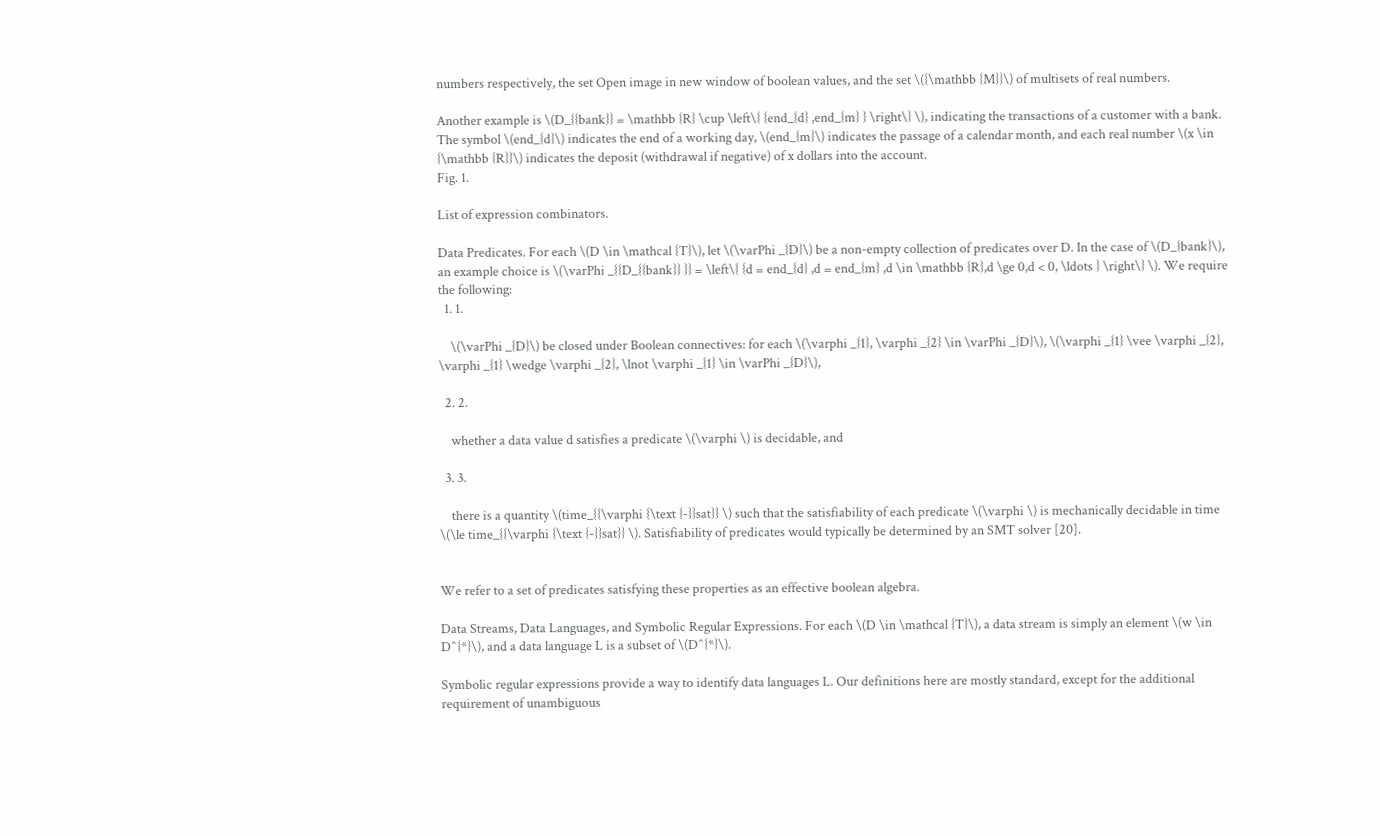numbers respectively, the set Open image in new window of boolean values, and the set \({\mathbb {M}}\) of multisets of real numbers.

Another example is \(D_{{bank}} = \mathbb {R} \cup \left\{ {end_{d} ,end_{m} } \right\} \), indicating the transactions of a customer with a bank. The symbol \(end_{d}\) indicates the end of a working day, \(end_{m}\) indicates the passage of a calendar month, and each real number \(x \in {\mathbb {R}}\) indicates the deposit (withdrawal if negative) of x dollars into the account.
Fig. 1.

List of expression combinators.

Data Predicates. For each \(D \in \mathcal {T}\), let \(\varPhi _{D}\) be a non-empty collection of predicates over D. In the case of \(D_{bank}\), an example choice is \(\varPhi _{{D_{{bank}} }} = \left\{ {d = end_{d} ,d = end_{m} ,d \in \mathbb {R},d \ge 0,d < 0, \ldots } \right\} \). We require the following:
  1. 1.

    \(\varPhi _{D}\) be closed under Boolean connectives: for each \(\varphi _{1}, \varphi _{2} \in \varPhi _{D}\), \(\varphi _{1} \vee \varphi _{2}, \varphi _{1} \wedge \varphi _{2}, \lnot \varphi _{1} \in \varPhi _{D}\),

  2. 2.

    whether a data value d satisfies a predicate \(\varphi \) is decidable, and

  3. 3.

    there is a quantity \(time_{{\varphi {\text {-}}sat}} \) such that the satisfiability of each predicate \(\varphi \) is mechanically decidable in time \(\le time_{{\varphi {\text {-}}sat}} \). Satisfiability of predicates would typically be determined by an SMT solver [20].


We refer to a set of predicates satisfying these properties as an effective boolean algebra.

Data Streams, Data Languages, and Symbolic Regular Expressions. For each \(D \in \mathcal {T}\), a data stream is simply an element \(w \in D^{*}\), and a data language L is a subset of \(D^{*}\).

Symbolic regular expressions provide a way to identify data languages L. Our definitions here are mostly standard, except for the additional requirement of unambiguous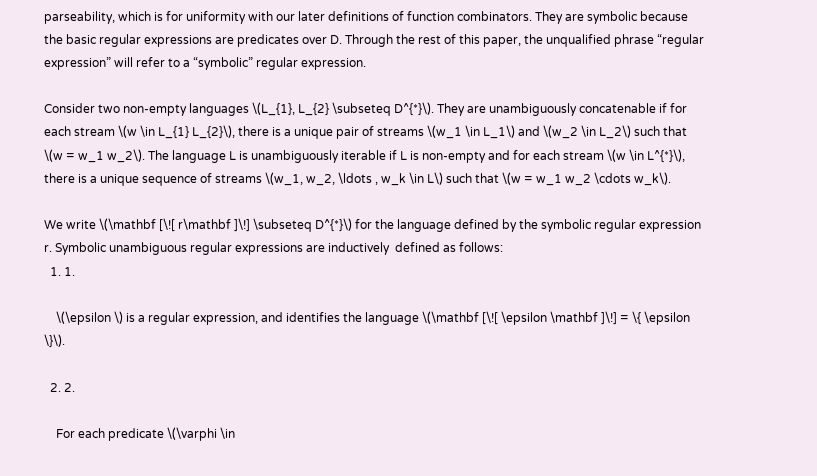parseability, which is for uniformity with our later definitions of function combinators. They are symbolic because the basic regular expressions are predicates over D. Through the rest of this paper, the unqualified phrase “regular expression” will refer to a “symbolic” regular expression.

Consider two non-empty languages \(L_{1}, L_{2} \subseteq D^{*}\). They are unambiguously concatenable if for each stream \(w \in L_{1} L_{2}\), there is a unique pair of streams \(w_1 \in L_1\) and \(w_2 \in L_2\) such that \(w = w_1 w_2\). The language L is unambiguously iterable if L is non-empty and for each stream \(w \in L^{*}\), there is a unique sequence of streams \(w_1, w_2, \ldots , w_k \in L\) such that \(w = w_1 w_2 \cdots w_k\).

We write \(\mathbf [\![ r\mathbf ]\!] \subseteq D^{*}\) for the language defined by the symbolic regular expression r. Symbolic unambiguous regular expressions are inductively  defined as follows:
  1. 1.

    \(\epsilon \) is a regular expression, and identifies the language \(\mathbf [\![ \epsilon \mathbf ]\!] = \{ \epsilon \}\).

  2. 2.

    For each predicate \(\varphi \in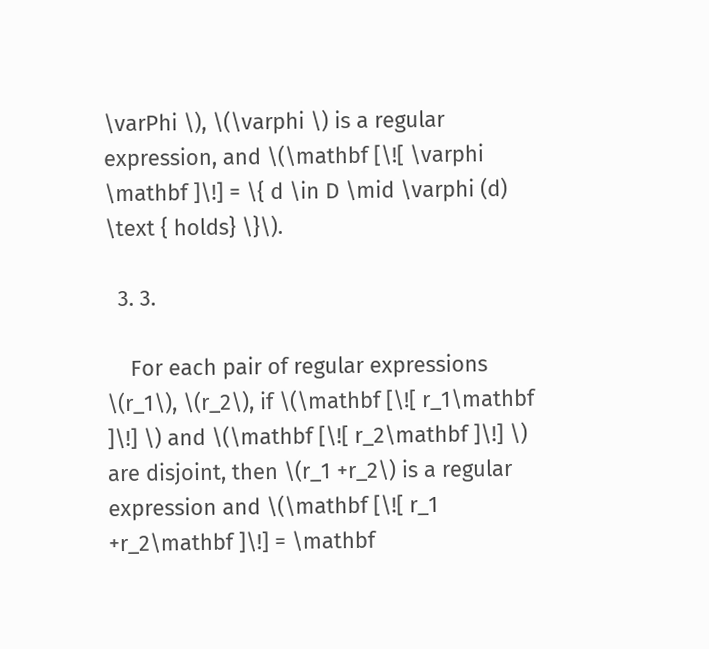\varPhi \), \(\varphi \) is a regular expression, and \(\mathbf [\![ \varphi \mathbf ]\!] = \{ d \in D \mid \varphi (d) \text { holds} \}\).

  3. 3.

    For each pair of regular expressions \(r_1\), \(r_2\), if \(\mathbf [\![ r_1\mathbf ]\!] \) and \(\mathbf [\![ r_2\mathbf ]\!] \) are disjoint, then \(r_1 +r_2\) is a regular expression and \(\mathbf [\![ r_1 +r_2\mathbf ]\!] = \mathbf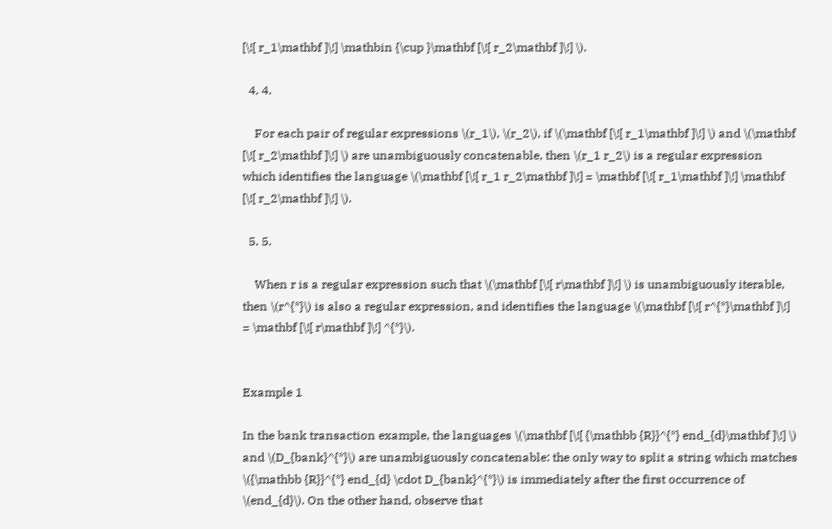[\![ r_1\mathbf ]\!] \mathbin {\cup }\mathbf [\![ r_2\mathbf ]\!] \).

  4. 4.

    For each pair of regular expressions \(r_1\), \(r_2\), if \(\mathbf [\![ r_1\mathbf ]\!] \) and \(\mathbf [\![ r_2\mathbf ]\!] \) are unambiguously concatenable, then \(r_1 r_2\) is a regular expression which identifies the language \(\mathbf [\![ r_1 r_2\mathbf ]\!] = \mathbf [\![ r_1\mathbf ]\!] \mathbf [\![ r_2\mathbf ]\!] \).

  5. 5.

    When r is a regular expression such that \(\mathbf [\![ r\mathbf ]\!] \) is unambiguously iterable, then \(r^{*}\) is also a regular expression, and identifies the language \(\mathbf [\![ r^{*}\mathbf ]\!] = \mathbf [\![ r\mathbf ]\!] ^{*}\).


Example 1

In the bank transaction example, the languages \(\mathbf [\![ {\mathbb {R}}^{*} end_{d}\mathbf ]\!] \) and \(D_{bank}^{*}\) are unambiguously concatenable: the only way to split a string which matches \({\mathbb {R}}^{*} end_{d} \cdot D_{bank}^{*}\) is immediately after the first occurrence of \(end_{d}\). On the other hand, observe that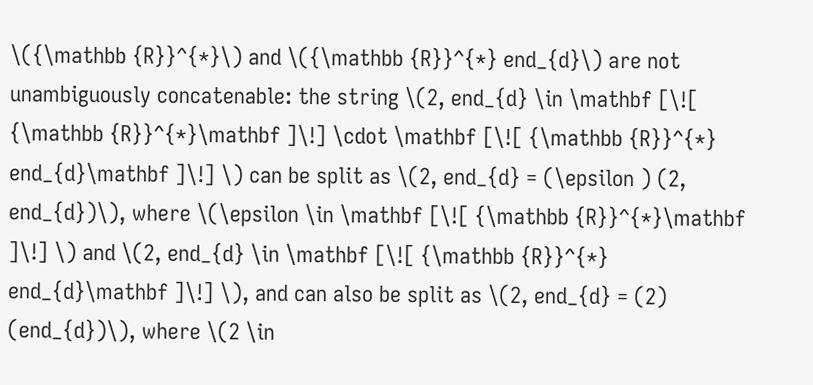\({\mathbb {R}}^{*}\) and \({\mathbb {R}}^{*} end_{d}\) are not unambiguously concatenable: the string \(2, end_{d} \in \mathbf [\![ {\mathbb {R}}^{*}\mathbf ]\!] \cdot \mathbf [\![ {\mathbb {R}}^{*} end_{d}\mathbf ]\!] \) can be split as \(2, end_{d} = (\epsilon ) (2, end_{d})\), where \(\epsilon \in \mathbf [\![ {\mathbb {R}}^{*}\mathbf ]\!] \) and \(2, end_{d} \in \mathbf [\![ {\mathbb {R}}^{*} end_{d}\mathbf ]\!] \), and can also be split as \(2, end_{d} = (2) (end_{d})\), where \(2 \in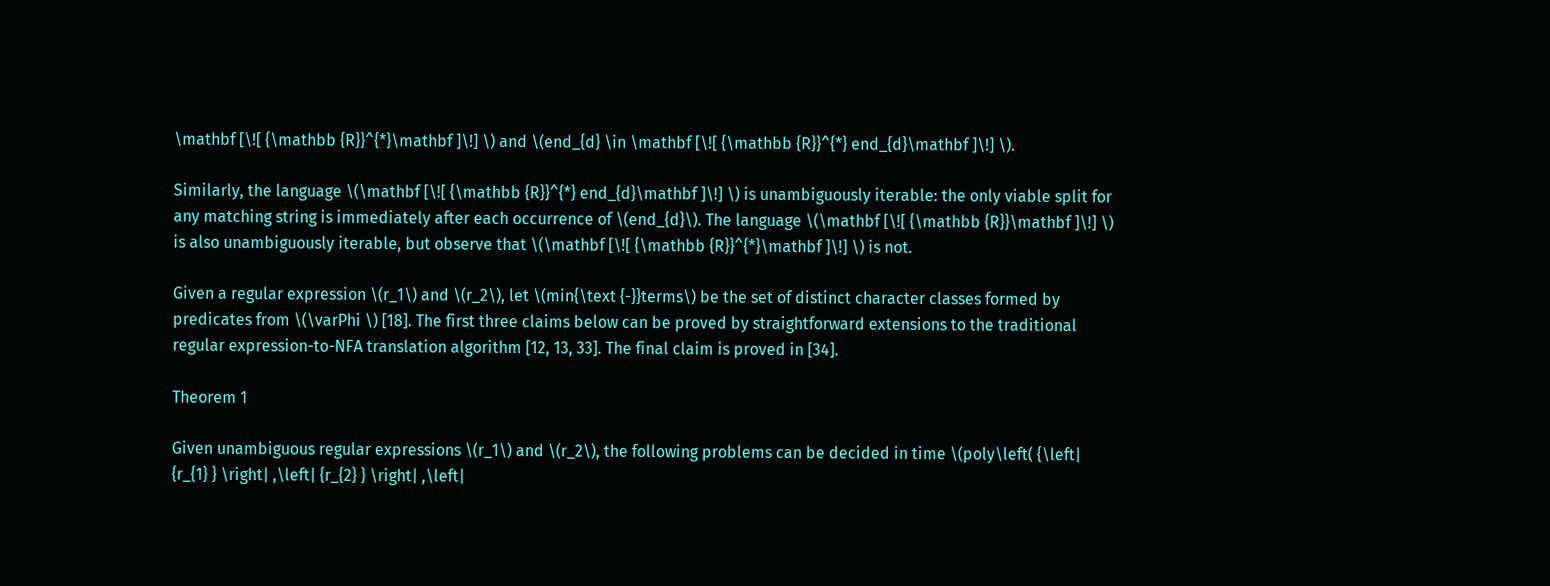\mathbf [\![ {\mathbb {R}}^{*}\mathbf ]\!] \) and \(end_{d} \in \mathbf [\![ {\mathbb {R}}^{*} end_{d}\mathbf ]\!] \).

Similarly, the language \(\mathbf [\![ {\mathbb {R}}^{*} end_{d}\mathbf ]\!] \) is unambiguously iterable: the only viable split for any matching string is immediately after each occurrence of \(end_{d}\). The language \(\mathbf [\![ {\mathbb {R}}\mathbf ]\!] \) is also unambiguously iterable, but observe that \(\mathbf [\![ {\mathbb {R}}^{*}\mathbf ]\!] \) is not.

Given a regular expression \(r_1\) and \(r_2\), let \(min{\text {-}}terms\) be the set of distinct character classes formed by predicates from \(\varPhi \) [18]. The first three claims below can be proved by straightforward extensions to the traditional regular expression-to-NFA translation algorithm [12, 13, 33]. The final claim is proved in [34].

Theorem 1

Given unambiguous regular expressions \(r_1\) and \(r_2\), the following problems can be decided in time \(poly\left( {\left| {r_{1} } \right| ,\left| {r_{2} } \right| ,\left|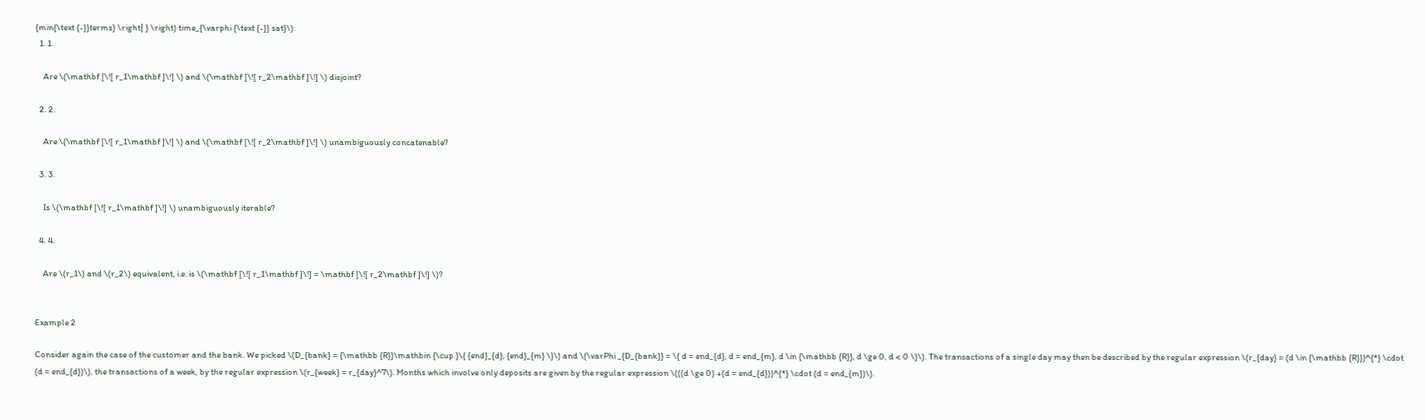{min{\text {-}}terms} \right| } \right) time_{\varphi {\text {-}} sat}\):
  1. 1.

    Are \(\mathbf [\![ r_1\mathbf ]\!] \) and \(\mathbf [\![ r_2\mathbf ]\!] \) disjoint?

  2. 2.

    Are \(\mathbf [\![ r_1\mathbf ]\!] \) and \(\mathbf [\![ r_2\mathbf ]\!] \) unambiguously concatenable?

  3. 3.

    Is \(\mathbf [\![ r_1\mathbf ]\!] \) unambiguously iterable?

  4. 4.

    Are \(r_1\) and \(r_2\) equivalent, i.e. is \(\mathbf [\![ r_1\mathbf ]\!] = \mathbf [\![ r_2\mathbf ]\!] \)?


Example 2

Consider again the case of the customer and the bank. We picked \(D_{bank} = {\mathbb {R}}\mathbin {\cup }\{ {end}_{d}, {end}_{m} \}\) and \(\varPhi _{D_{bank}} = \{ d = end_{d}, d = end_{m}, d \in {\mathbb {R}}, d \ge 0, d < 0 \}\). The transactions of a single day may then be described by the regular expression \(r_{day} = (d \in {\mathbb {R}})^{*} \cdot (d = end_{d})\), the transactions of a week, by the regular expression \(r_{week} = r_{day}^7\). Months which involve only deposits are given by the regular expression \(((d \ge 0) +(d = end_{d}))^{*} \cdot (d = end_{m})\).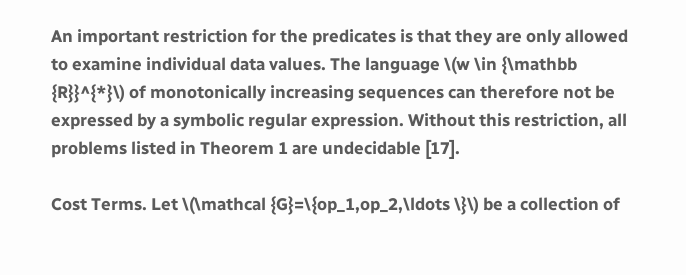An important restriction for the predicates is that they are only allowed to examine individual data values. The language \(w \in {\mathbb {R}}^{*}\) of monotonically increasing sequences can therefore not be expressed by a symbolic regular expression. Without this restriction, all problems listed in Theorem 1 are undecidable [17].

Cost Terms. Let \(\mathcal {G}=\{op_1,op_2,\ldots \}\) be a collection of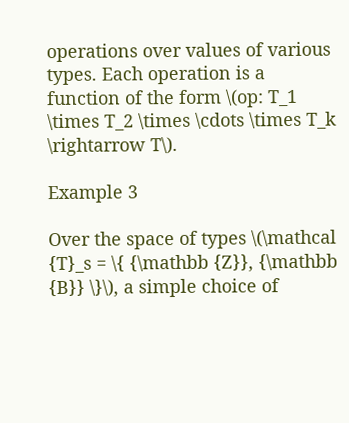operations over values of various types. Each operation is a function of the form \(op: T_1 \times T_2 \times \cdots \times T_k \rightarrow T\).

Example 3

Over the space of types \(\mathcal {T}_s = \{ {\mathbb {Z}}, {\mathbb {B}} \}\), a simple choice of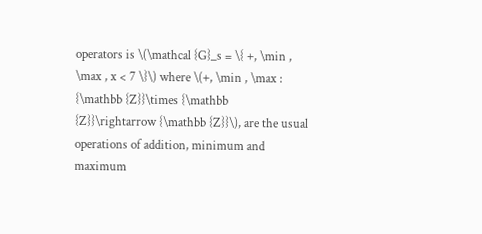operators is \(\mathcal {G}_s = \{ +, \min , \max , x < 7 \}\) where \(+, \min , \max : {\mathbb {Z}}\times {\mathbb {Z}}\rightarrow {\mathbb {Z}}\), are the usual operations of addition, minimum and maximum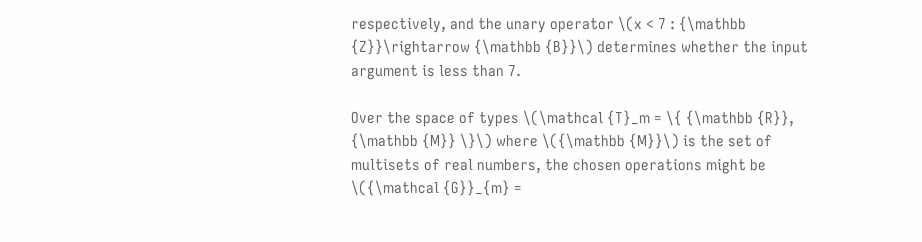respectively, and the unary operator \(x < 7 : {\mathbb {Z}}\rightarrow {\mathbb {B}}\) determines whether the input argument is less than 7.

Over the space of types \(\mathcal {T}_m = \{ {\mathbb {R}}, {\mathbb {M}} \}\) where \({\mathbb {M}}\) is the set of multisets of real numbers, the chosen operations might be \({\mathcal {G}}_{m} =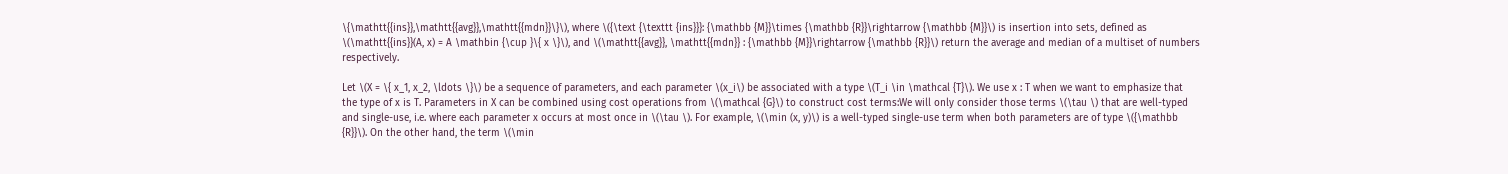\{\mathtt{{ins}},\mathtt{{avg}},\mathtt{{mdn}}\}\), where \({\text {\texttt {ins}}}: {\mathbb {M}}\times {\mathbb {R}}\rightarrow {\mathbb {M}}\) is insertion into sets, defined as \(\mathtt{{ins}}(A, x) = A \mathbin {\cup }\{ x \}\), and \(\mathtt{{avg}}, \mathtt{{mdn}} : {\mathbb {M}}\rightarrow {\mathbb {R}}\) return the average and median of a multiset of numbers respectively.

Let \(X = \{ x_1, x_2, \ldots \}\) be a sequence of parameters, and each parameter \(x_i\) be associated with a type \(T_i \in \mathcal {T}\). We use x : T when we want to emphasize that the type of x is T. Parameters in X can be combined using cost operations from \(\mathcal {G}\) to construct cost terms:We will only consider those terms \(\tau \) that are well-typed and single-use, i.e. where each parameter x occurs at most once in \(\tau \). For example, \(\min (x, y)\) is a well-typed single-use term when both parameters are of type \({\mathbb {R}}\). On the other hand, the term \(\min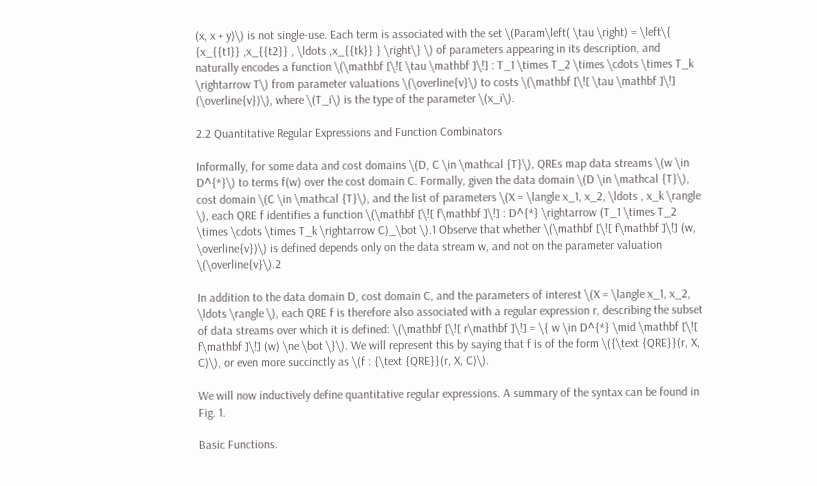(x, x + y)\) is not single-use. Each term is associated with the set \(Param\left( \tau \right) = \left\{ {x_{{t1}} ,x_{{t2}} , \ldots ,x_{{tk}} } \right\} \) of parameters appearing in its description, and naturally encodes a function \(\mathbf [\![ \tau \mathbf ]\!] : T_1 \times T_2 \times \cdots \times T_k \rightarrow T\) from parameter valuations \(\overline{v}\) to costs \(\mathbf [\![ \tau \mathbf ]\!] (\overline{v})\), where \(T_i\) is the type of the parameter \(x_i\).

2.2 Quantitative Regular Expressions and Function Combinators

Informally, for some data and cost domains \(D, C \in \mathcal {T}\), QREs map data streams \(w \in D^{*}\) to terms f(w) over the cost domain C. Formally, given the data domain \(D \in \mathcal {T}\), cost domain \(C \in \mathcal {T}\), and the list of parameters \(X = \langle x_1, x_2, \ldots , x_k \rangle \), each QRE f identifies a function \(\mathbf [\![ f\mathbf ]\!] : D^{*} \rightarrow (T_1 \times T_2 \times \cdots \times T_k \rightarrow C)_\bot \).1 Observe that whether \(\mathbf [\![ f\mathbf ]\!] (w, \overline{v})\) is defined depends only on the data stream w, and not on the parameter valuation \(\overline{v}\).2

In addition to the data domain D, cost domain C, and the parameters of interest \(X = \langle x_1, x_2, \ldots \rangle \), each QRE f is therefore also associated with a regular expression r, describing the subset of data streams over which it is defined: \(\mathbf [\![ r\mathbf ]\!] = \{ w \in D^{*} \mid \mathbf [\![ f\mathbf ]\!] (w) \ne \bot \}\). We will represent this by saying that f is of the form \({\text {QRE}}(r, X, C)\), or even more succinctly as \(f : {\text {QRE}}(r, X, C)\).

We will now inductively define quantitative regular expressions. A summary of the syntax can be found in Fig. 1.

Basic Functions.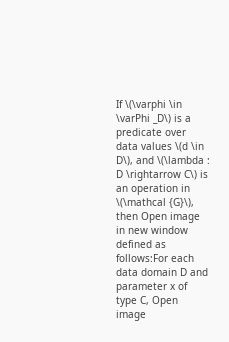If \(\varphi \in \varPhi _D\) is a predicate over data values \(d \in D\), and \(\lambda : D \rightarrow C\) is an operation in \(\mathcal {G}\), then Open image in new window defined as follows:For each data domain D and parameter x of type C, Open image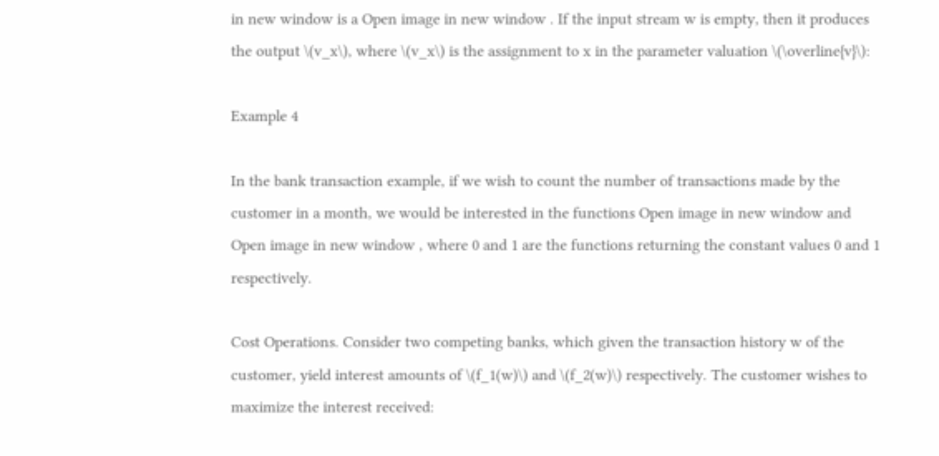in new window is a Open image in new window . If the input stream w is empty, then it produces the output \(v_x\), where \(v_x\) is the assignment to x in the parameter valuation \(\overline{v}\):

Example 4

In the bank transaction example, if we wish to count the number of transactions made by the customer in a month, we would be interested in the functions Open image in new window and Open image in new window , where 0 and 1 are the functions returning the constant values 0 and 1 respectively.

Cost Operations. Consider two competing banks, which given the transaction history w of the customer, yield interest amounts of \(f_1(w)\) and \(f_2(w)\) respectively. The customer wishes to maximize the interest received: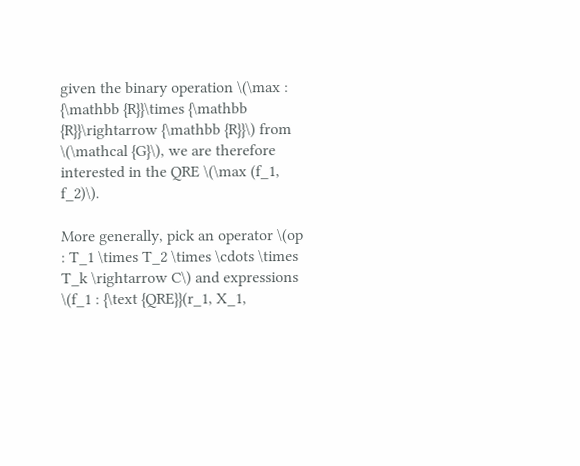given the binary operation \(\max : {\mathbb {R}}\times {\mathbb {R}}\rightarrow {\mathbb {R}}\) from \(\mathcal {G}\), we are therefore interested in the QRE \(\max (f_1, f_2)\).

More generally, pick an operator \(op : T_1 \times T_2 \times \cdots \times T_k \rightarrow C\) and expressions \(f_1 : {\text {QRE}}(r_1, X_1,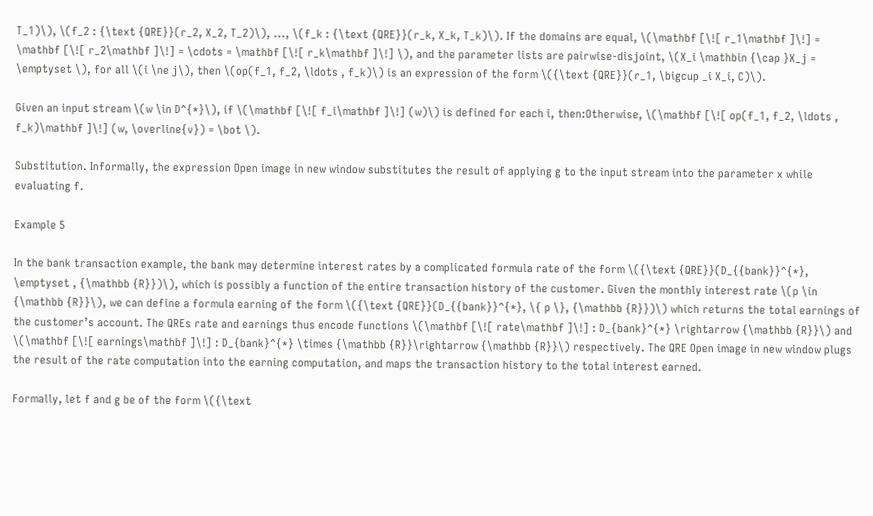T_1)\), \(f_2 : {\text {QRE}}(r_2, X_2, T_2)\), ..., \(f_k : {\text {QRE}}(r_k, X_k, T_k)\). If the domains are equal, \(\mathbf [\![ r_1\mathbf ]\!] = \mathbf [\![ r_2\mathbf ]\!] = \cdots = \mathbf [\![ r_k\mathbf ]\!] \), and the parameter lists are pairwise-disjoint, \(X_i \mathbin {\cap }X_j = \emptyset \), for all \(i \ne j\), then \(op(f_1, f_2, \ldots , f_k)\) is an expression of the form \({\text {QRE}}(r_1, \bigcup _i X_i, C)\).

Given an input stream \(w \in D^{*}\), if \(\mathbf [\![ f_i\mathbf ]\!] (w)\) is defined for each i, then:Otherwise, \(\mathbf [\![ op(f_1, f_2, \ldots , f_k)\mathbf ]\!] (w, \overline{v}) = \bot \).

Substitution. Informally, the expression Open image in new window substitutes the result of applying g to the input stream into the parameter x while evaluating f.

Example 5

In the bank transaction example, the bank may determine interest rates by a complicated formula rate of the form \({\text {QRE}}(D_{{bank}}^{*}, \emptyset , {\mathbb {R}})\), which is possibly a function of the entire transaction history of the customer. Given the monthly interest rate \(p \in {\mathbb {R}}\), we can define a formula earning of the form \({\text {QRE}}(D_{{bank}}^{*}, \{ p \}, {\mathbb {R}})\) which returns the total earnings of the customer’s account. The QREs rate and earnings thus encode functions \(\mathbf [\![ rate\mathbf ]\!] : D_{bank}^{*} \rightarrow {\mathbb {R}}\) and \(\mathbf [\![ earnings\mathbf ]\!] : D_{bank}^{*} \times {\mathbb {R}}\rightarrow {\mathbb {R}}\) respectively. The QRE Open image in new window plugs the result of the rate computation into the earning computation, and maps the transaction history to the total interest earned.

Formally, let f and g be of the form \({\text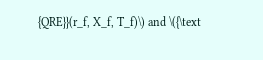{QRE}}(r_f, X_f, T_f)\) and \({\text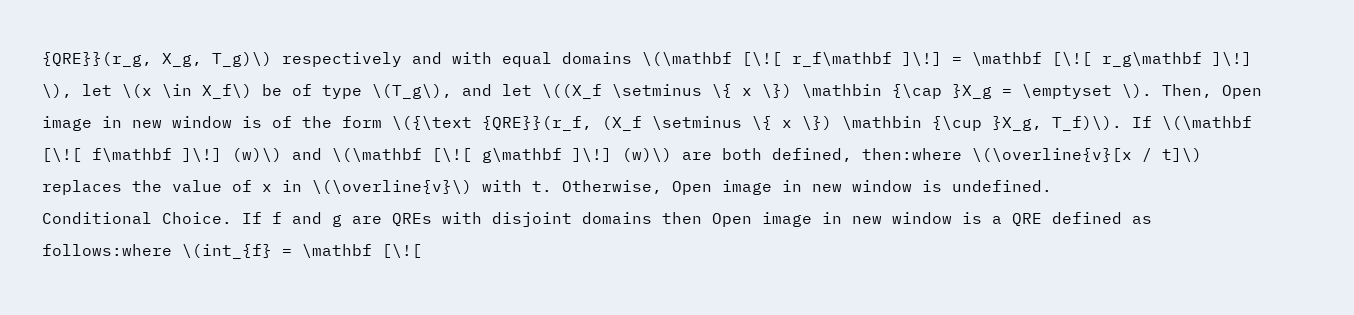{QRE}}(r_g, X_g, T_g)\) respectively and with equal domains \(\mathbf [\![ r_f\mathbf ]\!] = \mathbf [\![ r_g\mathbf ]\!] \), let \(x \in X_f\) be of type \(T_g\), and let \((X_f \setminus \{ x \}) \mathbin {\cap }X_g = \emptyset \). Then, Open image in new window is of the form \({\text {QRE}}(r_f, (X_f \setminus \{ x \}) \mathbin {\cup }X_g, T_f)\). If \(\mathbf [\![ f\mathbf ]\!] (w)\) and \(\mathbf [\![ g\mathbf ]\!] (w)\) are both defined, then:where \(\overline{v}[x / t]\) replaces the value of x in \(\overline{v}\) with t. Otherwise, Open image in new window is undefined.
Conditional Choice. If f and g are QREs with disjoint domains then Open image in new window is a QRE defined as follows:where \(int_{f} = \mathbf [\![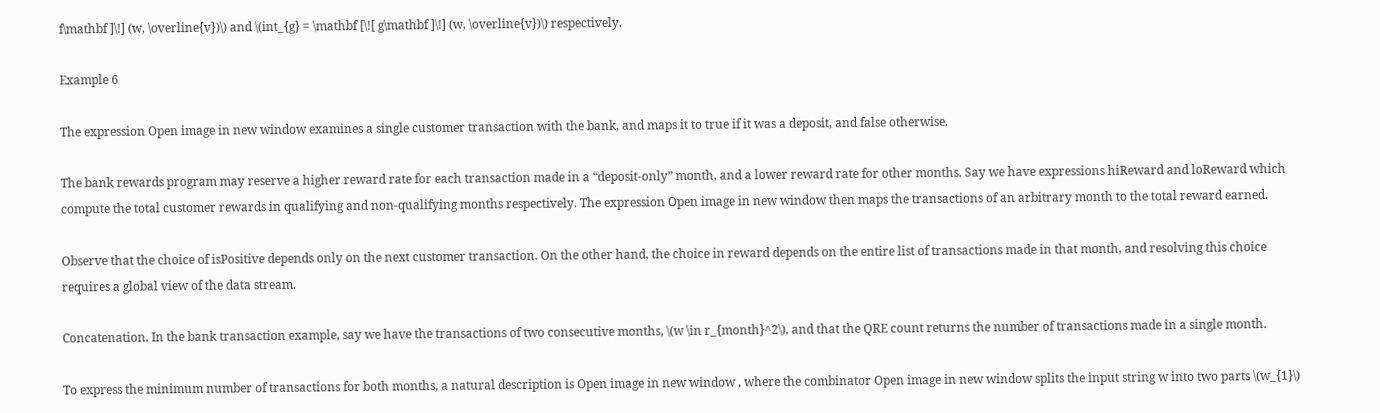f\mathbf ]\!] (w, \overline{v})\) and \(int_{g} = \mathbf [\![ g\mathbf ]\!] (w, \overline{v})\) respectively.

Example 6

The expression Open image in new window examines a single customer transaction with the bank, and maps it to true if it was a deposit, and false otherwise.

The bank rewards program may reserve a higher reward rate for each transaction made in a “deposit-only” month, and a lower reward rate for other months. Say we have expressions hiReward and loReward which compute the total customer rewards in qualifying and non-qualifying months respectively. The expression Open image in new window then maps the transactions of an arbitrary month to the total reward earned.

Observe that the choice of isPositive depends only on the next customer transaction. On the other hand, the choice in reward depends on the entire list of transactions made in that month, and resolving this choice requires a global view of the data stream.

Concatenation. In the bank transaction example, say we have the transactions of two consecutive months, \(w \in r_{month}^2\), and that the QRE count returns the number of transactions made in a single month.

To express the minimum number of transactions for both months, a natural description is Open image in new window , where the combinator Open image in new window splits the input string w into two parts \(w_{1}\)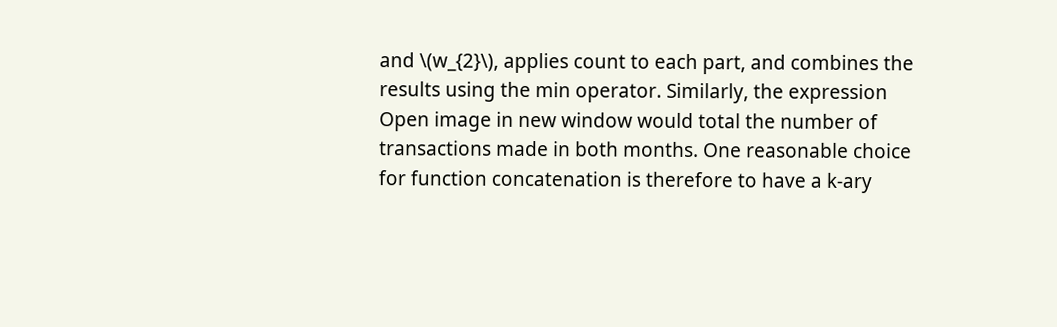and \(w_{2}\), applies count to each part, and combines the results using the min operator. Similarly, the expression Open image in new window would total the number of transactions made in both months. One reasonable choice for function concatenation is therefore to have a k-ary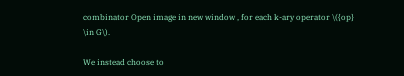combinator Open image in new window , for each k-ary operator \({op} \in G\).

We instead choose to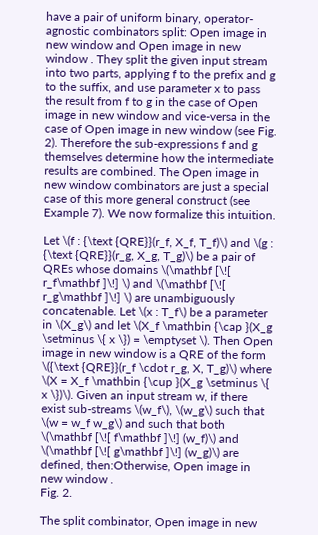have a pair of uniform binary, operator-agnostic combinators split: Open image in new window and Open image in new window . They split the given input stream into two parts, applying f to the prefix and g to the suffix, and use parameter x to pass the result from f to g in the case of Open image in new window and vice-versa in the case of Open image in new window (see Fig. 2). Therefore the sub-expressions f and g themselves determine how the intermediate results are combined. The Open image in new window combinators are just a special case of this more general construct (see Example 7). We now formalize this intuition.

Let \(f : {\text {QRE}}(r_f, X_f, T_f)\) and \(g : {\text {QRE}}(r_g, X_g, T_g)\) be a pair of QREs whose domains \(\mathbf [\![ r_f\mathbf ]\!] \) and \(\mathbf [\![ r_g\mathbf ]\!] \) are unambiguously concatenable. Let \(x : T_f\) be a parameter in \(X_g\) and let \(X_f \mathbin {\cap }(X_g \setminus \{ x \}) = \emptyset \). Then Open image in new window is a QRE of the form \({\text {QRE}}(r_f \cdot r_g, X, T_g)\) where \(X = X_f \mathbin {\cup }(X_g \setminus \{ x \})\). Given an input stream w, if there exist sub-streams \(w_f\), \(w_g\) such that \(w = w_f w_g\) and such that both \(\mathbf [\![ f\mathbf ]\!] (w_f)\) and \(\mathbf [\![ g\mathbf ]\!] (w_g)\) are defined, then:Otherwise, Open image in new window .
Fig. 2.

The split combinator, Open image in new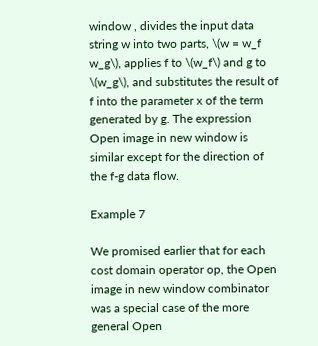window , divides the input data string w into two parts, \(w = w_f w_g\), applies f to \(w_f\) and g to \(w_g\), and substitutes the result of f into the parameter x of the term generated by g. The expression Open image in new window is similar except for the direction of the f-g data flow.

Example 7

We promised earlier that for each cost domain operator op, the Open image in new window combinator was a special case of the more general Open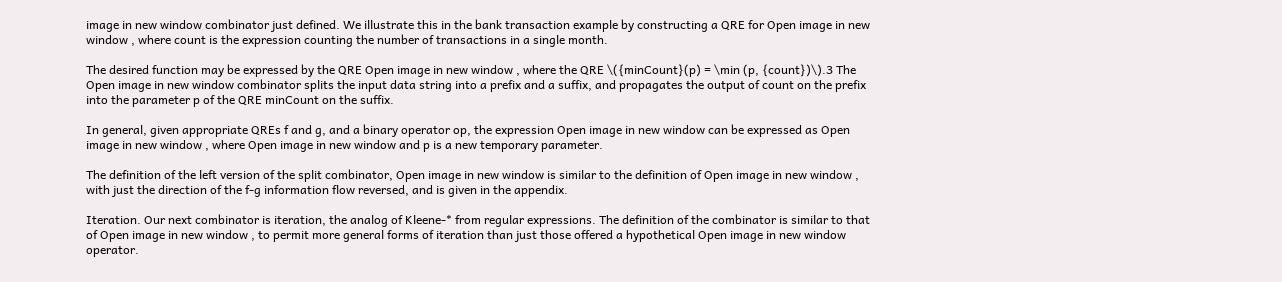image in new window combinator just defined. We illustrate this in the bank transaction example by constructing a QRE for Open image in new window , where count is the expression counting the number of transactions in a single month.

The desired function may be expressed by the QRE Open image in new window , where the QRE \({minCount}(p) = \min (p, {count})\).3 The Open image in new window combinator splits the input data string into a prefix and a suffix, and propagates the output of count on the prefix into the parameter p of the QRE minCount on the suffix.

In general, given appropriate QREs f and g, and a binary operator op, the expression Open image in new window can be expressed as Open image in new window , where Open image in new window and p is a new temporary parameter.

The definition of the left version of the split combinator, Open image in new window is similar to the definition of Open image in new window , with just the direction of the f-g information flow reversed, and is given in the appendix.

Iteration. Our next combinator is iteration, the analog of Kleene-* from regular expressions. The definition of the combinator is similar to that of Open image in new window , to permit more general forms of iteration than just those offered a hypothetical Open image in new window operator.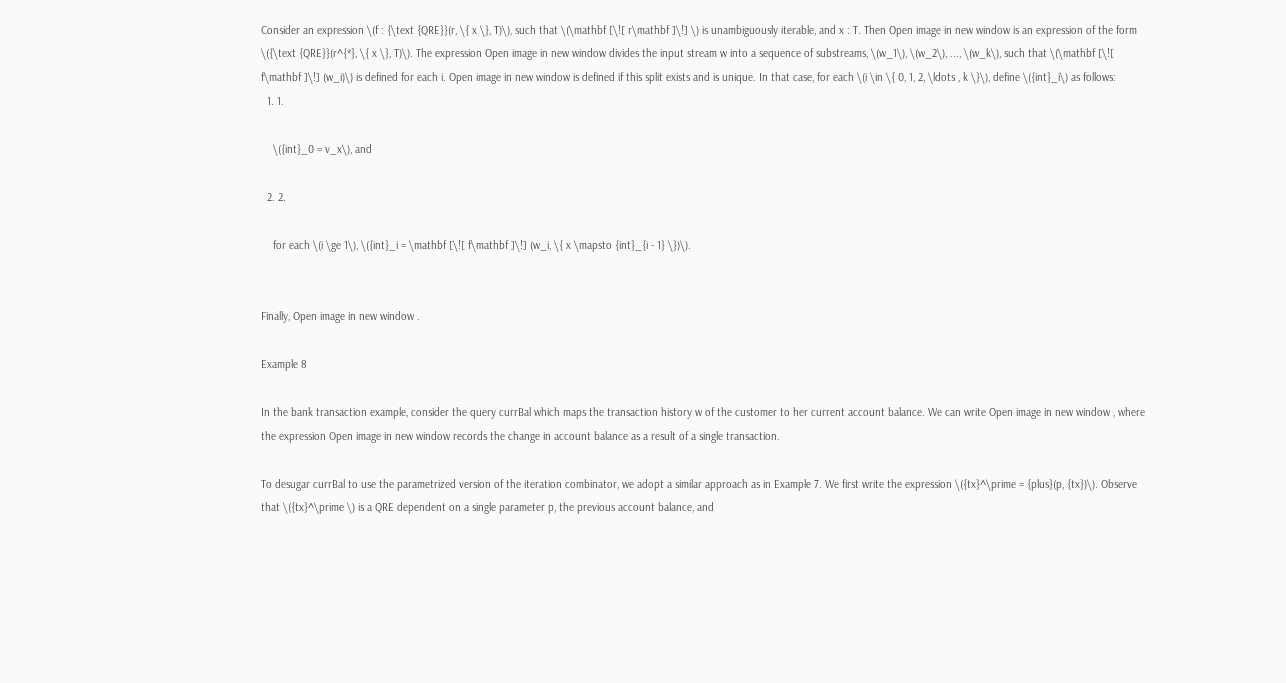Consider an expression \(f : {\text {QRE}}(r, \{ x \}, T)\), such that \(\mathbf [\![ r\mathbf ]\!] \) is unambiguously iterable, and x : T. Then Open image in new window is an expression of the form \({\text {QRE}}(r^{*}, \{ x \}, T)\). The expression Open image in new window divides the input stream w into a sequence of substreams, \(w_1\), \(w_2\), ..., \(w_k\), such that \(\mathbf [\![ f\mathbf ]\!] (w_i)\) is defined for each i. Open image in new window is defined if this split exists and is unique. In that case, for each \(i \in \{ 0, 1, 2, \ldots , k \}\), define \({int}_i\) as follows:
  1. 1.

    \({int}_0 = v_x\), and

  2. 2.

    for each \(i \ge 1\), \({int}_i = \mathbf [\![ f\mathbf ]\!] (w_i, \{ x \mapsto {int}_{i - 1} \})\).


Finally, Open image in new window .

Example 8

In the bank transaction example, consider the query currBal which maps the transaction history w of the customer to her current account balance. We can write Open image in new window , where the expression Open image in new window records the change in account balance as a result of a single transaction.

To desugar currBal to use the parametrized version of the iteration combinator, we adopt a similar approach as in Example 7. We first write the expression \({tx}^\prime = {plus}(p, {tx})\). Observe that \({tx}^\prime \) is a QRE dependent on a single parameter p, the previous account balance, and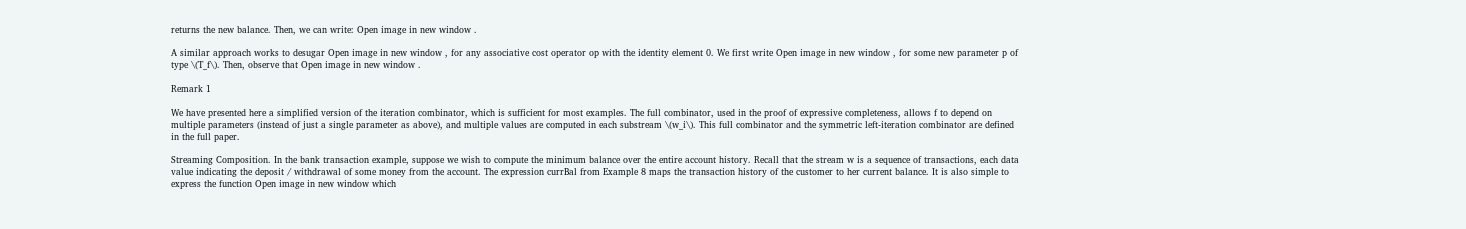returns the new balance. Then, we can write: Open image in new window .

A similar approach works to desugar Open image in new window , for any associative cost operator op with the identity element 0. We first write Open image in new window , for some new parameter p of type \(T_f\). Then, observe that Open image in new window .

Remark 1

We have presented here a simplified version of the iteration combinator, which is sufficient for most examples. The full combinator, used in the proof of expressive completeness, allows f to depend on multiple parameters (instead of just a single parameter as above), and multiple values are computed in each substream \(w_i\). This full combinator and the symmetric left-iteration combinator are defined in the full paper.

Streaming Composition. In the bank transaction example, suppose we wish to compute the minimum balance over the entire account history. Recall that the stream w is a sequence of transactions, each data value indicating the deposit / withdrawal of some money from the account. The expression currBal from Example 8 maps the transaction history of the customer to her current balance. It is also simple to express the function Open image in new window which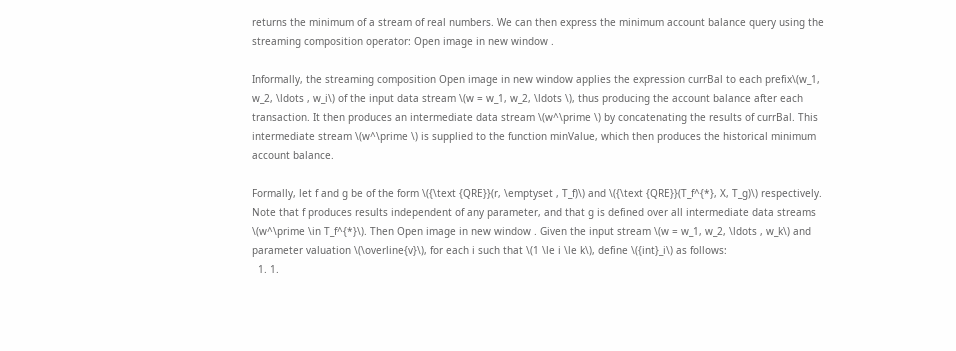returns the minimum of a stream of real numbers. We can then express the minimum account balance query using the streaming composition operator: Open image in new window .

Informally, the streaming composition Open image in new window applies the expression currBal to each prefix\(w_1, w_2, \ldots , w_i\) of the input data stream \(w = w_1, w_2, \ldots \), thus producing the account balance after each transaction. It then produces an intermediate data stream \(w^\prime \) by concatenating the results of currBal. This intermediate stream \(w^\prime \) is supplied to the function minValue, which then produces the historical minimum account balance.

Formally, let f and g be of the form \({\text {QRE}}(r, \emptyset , T_f)\) and \({\text {QRE}}(T_f^{*}, X, T_g)\) respectively. Note that f produces results independent of any parameter, and that g is defined over all intermediate data streams \(w^\prime \in T_f^{*}\). Then Open image in new window . Given the input stream \(w = w_1, w_2, \ldots , w_k\) and parameter valuation \(\overline{v}\), for each i such that \(1 \le i \le k\), define \({int}_i\) as follows:
  1. 1.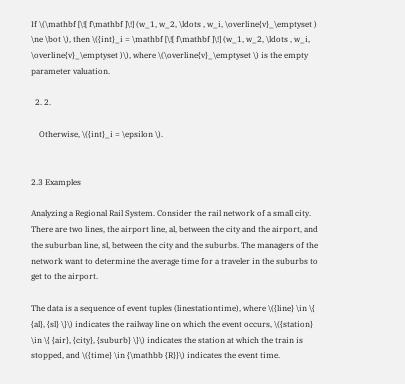If \(\mathbf [\![ f\mathbf ]\!] (w_1, w_2, \ldots , w_i, \overline{v}_\emptyset ) \ne \bot \), then \({int}_i = \mathbf [\![ f\mathbf ]\!] (w_1, w_2, \ldots , w_i, \overline{v}_\emptyset )\), where \(\overline{v}_\emptyset \) is the empty parameter valuation.

  2. 2.

    Otherwise, \({int}_i = \epsilon \).


2.3 Examples

Analyzing a Regional Rail System. Consider the rail network of a small city. There are two lines, the airport line, al, between the city and the airport, and the suburban line, sl, between the city and the suburbs. The managers of the network want to determine the average time for a traveler in the suburbs to get to the airport.

The data is a sequence of event tuples (linestationtime), where \({line} \in \{ {al}, {sl} \}\) indicates the railway line on which the event occurs, \({station} \in \{ {air}, {city}, {suburb} \}\) indicates the station at which the train is stopped, and \({time} \in {\mathbb {R}}\) indicates the event time.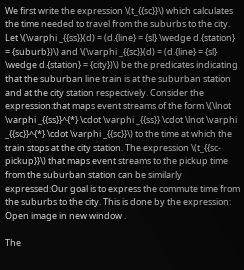We first write the expression \(t_{{sc}}\) which calculates the time needed to travel from the suburbs to the city. Let \(\varphi _{{ss}}(d) = (d.{line} = {sl} \wedge d.{station} = {suburb})\) and \(\varphi _{{sc}}(d) = (d.{line} = {sl} \wedge d.{station} = {city})\) be the predicates indicating that the suburban line train is at the suburban station and at the city station respectively. Consider the expression:that maps event streams of the form \(\lnot \varphi _{{ss}}^{*} \cdot \varphi _{{ss}} \cdot \lnot \varphi _{{sc}}^{*} \cdot \varphi _{{sc}}\) to the time at which the train stops at the city station. The expression \(t_{{sc-pickup}}\) that maps event streams to the pickup time from the suburban station can be similarly expressed:Our goal is to express the commute time from the suburbs to the city. This is done by the expression: Open image in new window .

The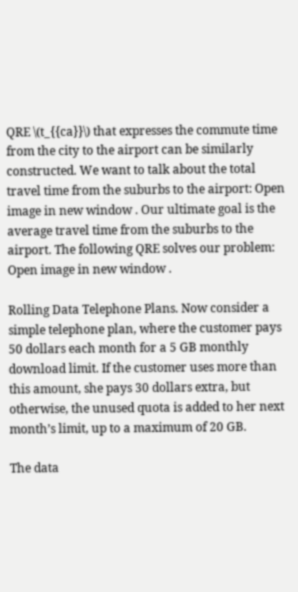QRE \(t_{{ca}}\) that expresses the commute time from the city to the airport can be similarly constructed. We want to talk about the total travel time from the suburbs to the airport: Open image in new window . Our ultimate goal is the average travel time from the suburbs to the airport. The following QRE solves our problem: Open image in new window .

Rolling Data Telephone Plans. Now consider a simple telephone plan, where the customer pays 50 dollars each month for a 5 GB monthly download limit. If the customer uses more than this amount, she pays 30 dollars extra, but otherwise, the unused quota is added to her next month’s limit, up to a maximum of 20 GB.

The data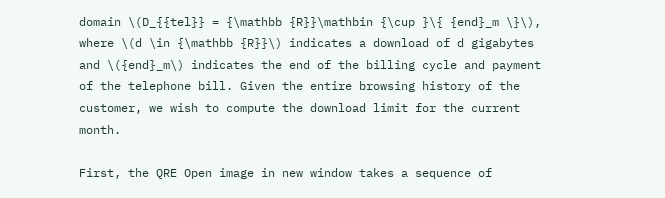domain \(D_{{tel}} = {\mathbb {R}}\mathbin {\cup }\{ {end}_m \}\), where \(d \in {\mathbb {R}}\) indicates a download of d gigabytes and \({end}_m\) indicates the end of the billing cycle and payment of the telephone bill. Given the entire browsing history of the customer, we wish to compute the download limit for the current month.

First, the QRE Open image in new window takes a sequence of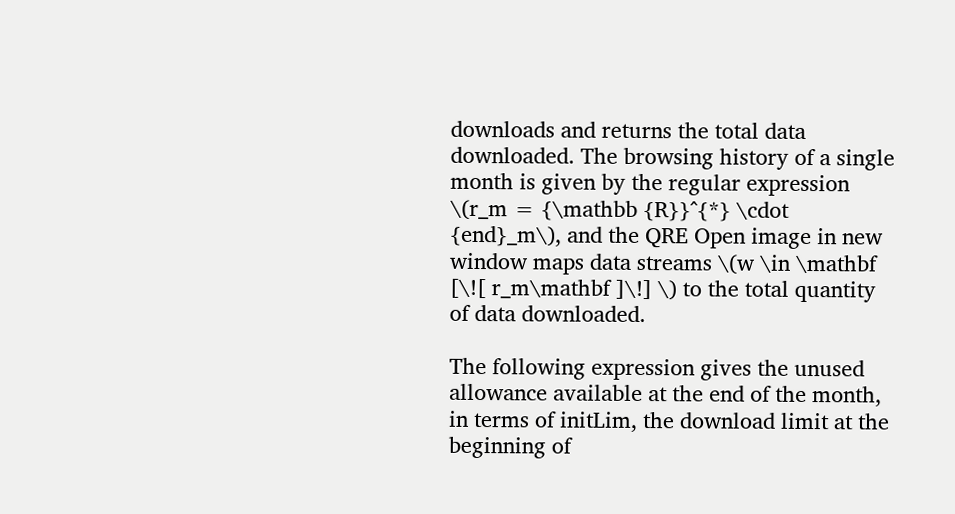downloads and returns the total data downloaded. The browsing history of a single month is given by the regular expression \(r_m = {\mathbb {R}}^{*} \cdot {end}_m\), and the QRE Open image in new window maps data streams \(w \in \mathbf [\![ r_m\mathbf ]\!] \) to the total quantity of data downloaded.

The following expression gives the unused allowance available at the end of the month, in terms of initLim, the download limit at the beginning of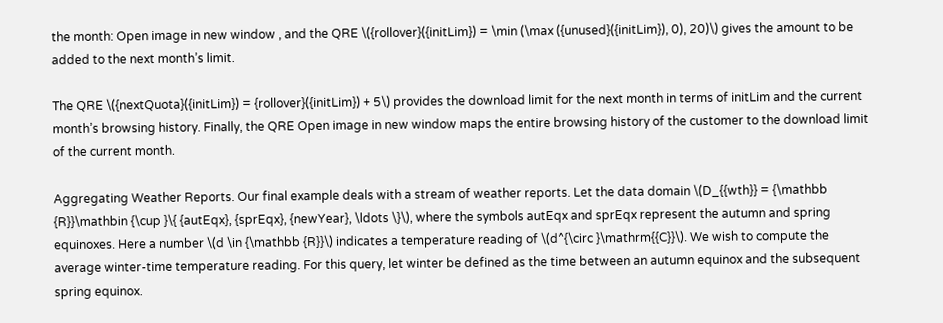the month: Open image in new window , and the QRE \({rollover}({initLim}) = \min (\max ({unused}({initLim}), 0), 20)\) gives the amount to be added to the next month’s limit.

The QRE \({nextQuota}({initLim}) = {rollover}({initLim}) + 5\) provides the download limit for the next month in terms of initLim and the current month’s browsing history. Finally, the QRE Open image in new window maps the entire browsing history of the customer to the download limit of the current month.

Aggregating Weather Reports. Our final example deals with a stream of weather reports. Let the data domain \(D_{{wth}} = {\mathbb {R}}\mathbin {\cup }\{ {autEqx}, {sprEqx}, {newYear}, \ldots \}\), where the symbols autEqx and sprEqx represent the autumn and spring equinoxes. Here a number \(d \in {\mathbb {R}}\) indicates a temperature reading of \(d^{\circ }\mathrm{{C}}\). We wish to compute the average winter-time temperature reading. For this query, let winter be defined as the time between an autumn equinox and the subsequent spring equinox.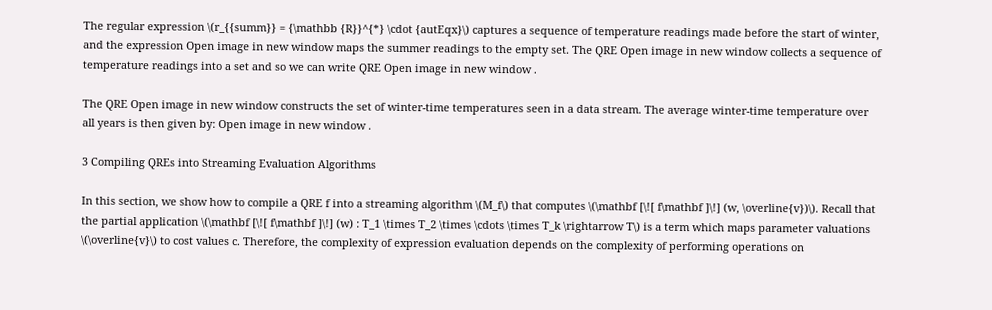The regular expression \(r_{{summ}} = {\mathbb {R}}^{*} \cdot {autEqx}\) captures a sequence of temperature readings made before the start of winter, and the expression Open image in new window maps the summer readings to the empty set. The QRE Open image in new window collects a sequence of temperature readings into a set and so we can write QRE Open image in new window .

The QRE Open image in new window constructs the set of winter-time temperatures seen in a data stream. The average winter-time temperature over all years is then given by: Open image in new window .

3 Compiling QREs into Streaming Evaluation Algorithms

In this section, we show how to compile a QRE f into a streaming algorithm \(M_f\) that computes \(\mathbf [\![ f\mathbf ]\!] (w, \overline{v})\). Recall that the partial application \(\mathbf [\![ f\mathbf ]\!] (w) : T_1 \times T_2 \times \cdots \times T_k \rightarrow T\) is a term which maps parameter valuations \(\overline{v}\) to cost values c. Therefore, the complexity of expression evaluation depends on the complexity of performing operations on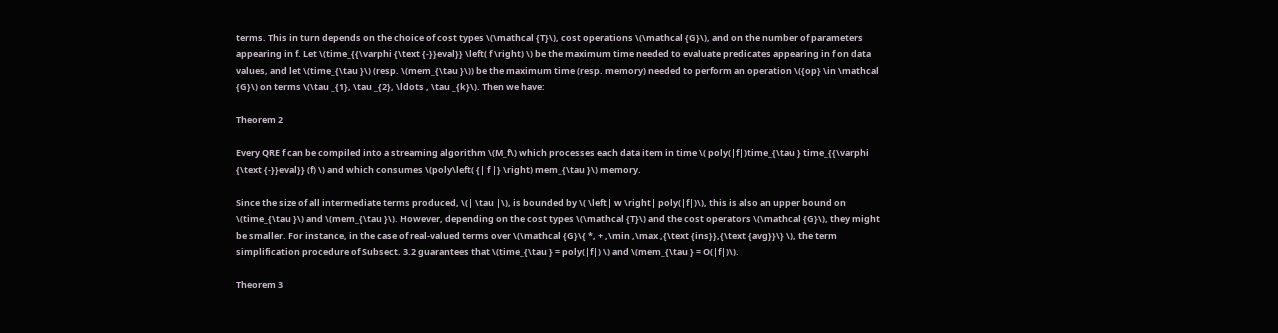terms. This in turn depends on the choice of cost types \(\mathcal {T}\), cost operations \(\mathcal {G}\), and on the number of parameters appearing in f. Let \(time_{{\varphi {\text {-}}eval}} \left( f \right) \) be the maximum time needed to evaluate predicates appearing in f on data values, and let \(time_{\tau }\) (resp. \(mem_{\tau }\)) be the maximum time (resp. memory) needed to perform an operation \({op} \in \mathcal {G}\) on terms \(\tau _{1}, \tau _{2}, \ldots , \tau _{k}\). Then we have:

Theorem 2

Every QRE f can be compiled into a streaming algorithm \(M_f\) which processes each data item in time \( poly(|f|)time_{\tau } time_{{\varphi {\text {-}}eval}} (f) \) and which consumes \(poly\left( {| f |} \right) mem_{\tau }\) memory.

Since the size of all intermediate terms produced, \(| \tau |\), is bounded by \( \left| w \right| poly(|f|)\), this is also an upper bound on \(time_{\tau }\) and \(mem_{\tau }\). However, depending on the cost types \(\mathcal {T}\) and the cost operators \(\mathcal {G}\), they might be smaller. For instance, in the case of real-valued terms over \(\mathcal {G}\{ *, + ,\min ,\max ,{\text {ins}},{\text {avg}}\} \), the term simplification procedure of Subsect. 3.2 guarantees that \(time_{\tau } = poly(|f|) \) and \(mem_{\tau } = O(|f|)\).

Theorem 3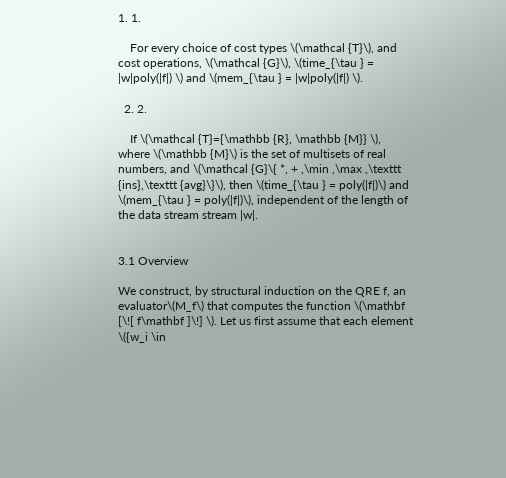1. 1.

    For every choice of cost types \(\mathcal {T}\), and cost operations, \(\mathcal {G}\), \(time_{\tau } = |w|poly(|f|) \) and \(mem_{\tau } = |w|poly(|f|) \).

  2. 2.

    If \(\mathcal {T}={\mathbb {R}, \mathbb {M}} \), where \(\mathbb {M}\) is the set of multisets of real numbers, and \(\mathcal {G}\{ *, + ,\min ,\max ,\texttt {ins},\texttt {avg}\}\), then \(time_{\tau } = poly(|f|)\) and \(mem_{\tau } = poly(|f|)\), independent of the length of the data stream stream |w|.


3.1 Overview

We construct, by structural induction on the QRE f, an evaluator\(M_f\) that computes the function \(\mathbf [\![ f\mathbf ]\!] \). Let us first assume that each element \({w_i \in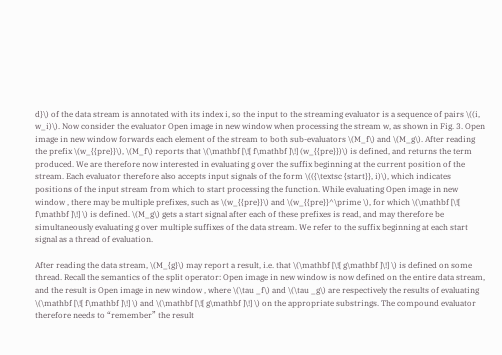d}\) of the data stream is annotated with its index i, so the input to the streaming evaluator is a sequence of pairs \((i, w_i)\). Now consider the evaluator Open image in new window when processing the stream w, as shown in Fig. 3. Open image in new window forwards each element of the stream to both sub-evaluators \(M_f\) and \(M_g\). After reading the prefix \(w_{{pre}}\), \(M_f\) reports that \(\mathbf [\![ f\mathbf ]\!] (w_{{pre}})\) is defined, and returns the term produced. We are therefore now interested in evaluating g over the suffix beginning at the current position of the stream. Each evaluator therefore also accepts input signals of the form \(({\textsc {start}}, i)\), which indicates positions of the input stream from which to start processing the function. While evaluating Open image in new window , there may be multiple prefixes, such as \(w_{{pre}}\) and \(w_{{pre}}^\prime \), for which \(\mathbf [\![ f\mathbf ]\!] \) is defined. \(M_g\) gets a start signal after each of these prefixes is read, and may therefore be simultaneously evaluating g over multiple suffixes of the data stream. We refer to the suffix beginning at each start signal as a thread of evaluation.

After reading the data stream, \(M_{g}\) may report a result, i.e. that \(\mathbf [\![ g\mathbf ]\!] \) is defined on some thread. Recall the semantics of the split operator: Open image in new window is now defined on the entire data stream, and the result is Open image in new window , where \(\tau _f\) and \(\tau _g\) are respectively the results of evaluating \(\mathbf [\![ f\mathbf ]\!] \) and \(\mathbf [\![ g\mathbf ]\!] \) on the appropriate substrings. The compound evaluator therefore needs to “remember” the result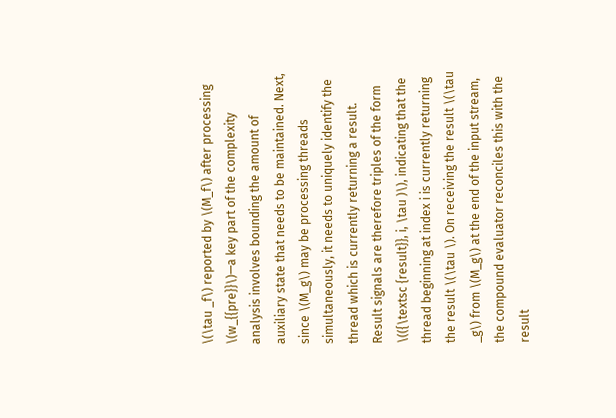\(\tau _f\) reported by \(M_f\) after processing \(w_{{pre}}\)—a key part of the complexity analysis involves bounding the amount of auxiliary state that needs to be maintained. Next, since \(M_g\) may be processing threads simultaneously, it needs to uniquely identify the thread which is currently returning a result. Result signals are therefore triples of the form \(({\textsc {result}}, i, \tau )\), indicating that the thread beginning at index i is currently returning the result \(\tau \). On receiving the result \(\tau _g\) from \(M_g\) at the end of the input stream, the compound evaluator reconciles this with the result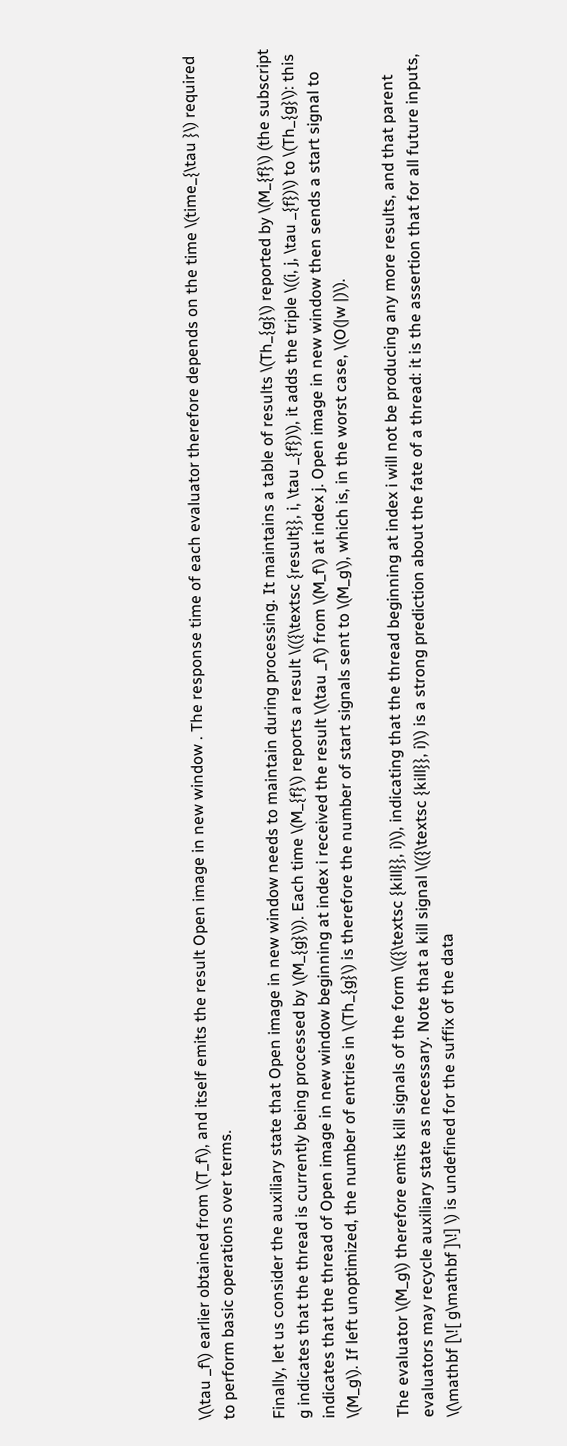\(\tau _f\) earlier obtained from \(T_f\), and itself emits the result Open image in new window . The response time of each evaluator therefore depends on the time \(time_{\tau }\) required to perform basic operations over terms.

Finally, let us consider the auxiliary state that Open image in new window needs to maintain during processing. It maintains a table of results \(Th_{g}\) reported by \(M_{f}\) (the subscript g indicates that the thread is currently being processed by \(M_{g}\)). Each time \(M_{f}\) reports a result \(({\textsc {result}}, i, \tau _{f})\), it adds the triple \((i, j, \tau _{f})\) to \(Th_{g}\): this indicates that the thread of Open image in new window beginning at index i received the result \(\tau _f\) from \(M_f\) at index j. Open image in new window then sends a start signal to \(M_g\). If left unoptimized, the number of entries in \(Th_{g}\) is therefore the number of start signals sent to \(M_g\), which is, in the worst case, \(O(|w |)\).

The evaluator \(M_g\) therefore emits kill signals of the form \(({\textsc {kill}}, i)\), indicating that the thread beginning at index i will not be producing any more results, and that parent evaluators may recycle auxiliary state as necessary. Note that a kill signal \(({\textsc {kill}}, i)\) is a strong prediction about the fate of a thread: it is the assertion that for all future inputs, \(\mathbf [\![ g\mathbf ]\!] \) is undefined for the suffix of the data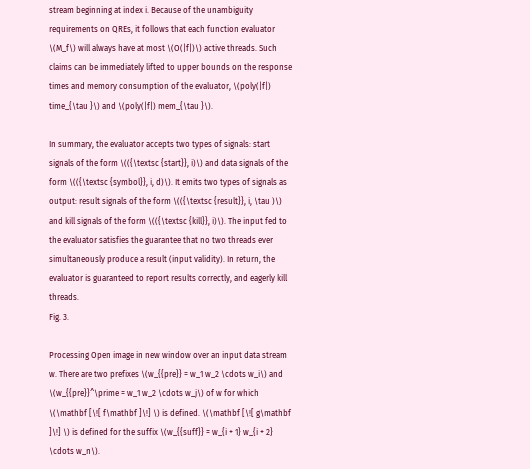stream beginning at index i. Because of the unambiguity requirements on QREs, it follows that each function evaluator \(M_f\) will always have at most \(O(|f|)\) active threads. Such claims can be immediately lifted to upper bounds on the response times and memory consumption of the evaluator, \(poly(|f|) time_{\tau }\) and \(poly(|f|) mem_{\tau }\).

In summary, the evaluator accepts two types of signals: start signals of the form \(({\textsc {start}}, i)\) and data signals of the form \(({\textsc {symbol}}, i, d)\). It emits two types of signals as output: result signals of the form \(({\textsc {result}}, i, \tau )\) and kill signals of the form \(({\textsc {kill}}, i)\). The input fed to the evaluator satisfies the guarantee that no two threads ever simultaneously produce a result (input validity). In return, the evaluator is guaranteed to report results correctly, and eagerly kill threads.
Fig. 3.

Processing Open image in new window over an input data stream w. There are two prefixes \(w_{{pre}} = w_1 w_2 \cdots w_i\) and \(w_{{pre}}^\prime = w_1 w_2 \cdots w_j\) of w for which \(\mathbf [\![ f\mathbf ]\!] \) is defined. \(\mathbf [\![ g\mathbf ]\!] \) is defined for the suffix \(w_{{suff}} = w_{i + 1} w_{i + 2} \cdots w_n\).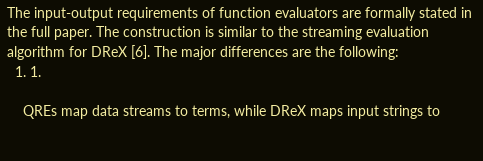The input-output requirements of function evaluators are formally stated in the full paper. The construction is similar to the streaming evaluation algorithm for DReX [6]. The major differences are the following:
  1. 1.

    QREs map data streams to terms, while DReX maps input strings to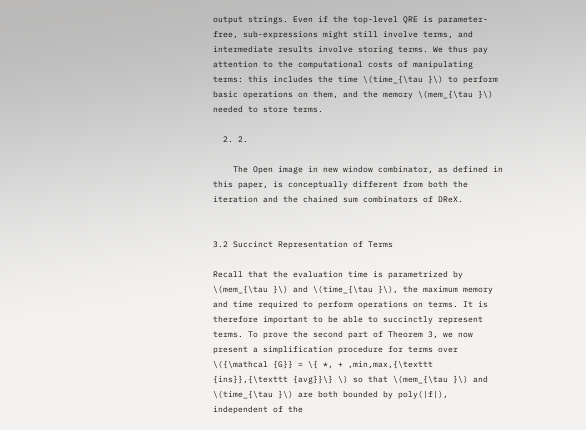output strings. Even if the top-level QRE is parameter-free, sub-expressions might still involve terms, and intermediate results involve storing terms. We thus pay attention to the computational costs of manipulating terms: this includes the time \(time_{\tau }\) to perform basic operations on them, and the memory \(mem_{\tau }\) needed to store terms.

  2. 2.

    The Open image in new window combinator, as defined in this paper, is conceptually different from both the iteration and the chained sum combinators of DReX.


3.2 Succinct Representation of Terms

Recall that the evaluation time is parametrized by \(mem_{\tau }\) and \(time_{\tau }\), the maximum memory and time required to perform operations on terms. It is therefore important to be able to succinctly represent terms. To prove the second part of Theorem 3, we now present a simplification procedure for terms over \({\mathcal {G}} = \{ *, + ,min,max,{\texttt {ins}},{\texttt {avg}}\} \) so that \(mem_{\tau }\) and \(time_{\tau }\) are both bounded by poly(|f|), independent of the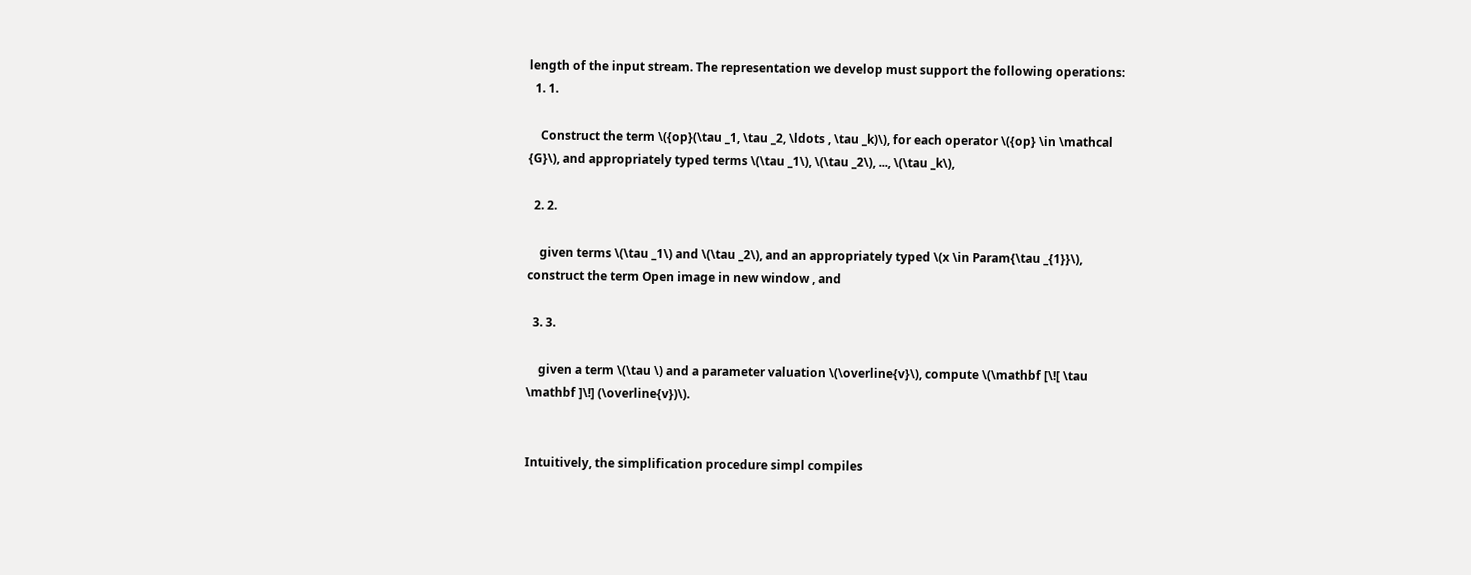length of the input stream. The representation we develop must support the following operations:
  1. 1.

    Construct the term \({op}(\tau _1, \tau _2, \ldots , \tau _k)\), for each operator \({op} \in \mathcal {G}\), and appropriately typed terms \(\tau _1\), \(\tau _2\), ..., \(\tau _k\),

  2. 2.

    given terms \(\tau _1\) and \(\tau _2\), and an appropriately typed \(x \in Param{\tau _{1}}\), construct the term Open image in new window , and

  3. 3.

    given a term \(\tau \) and a parameter valuation \(\overline{v}\), compute \(\mathbf [\![ \tau \mathbf ]\!] (\overline{v})\).


Intuitively, the simplification procedure simpl compiles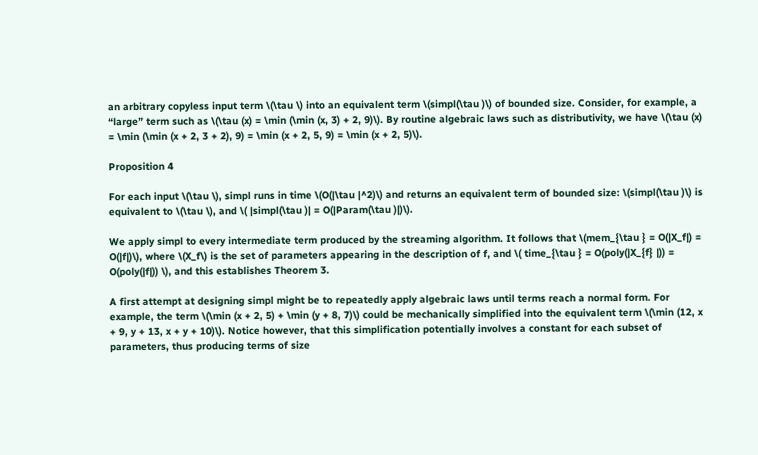an arbitrary copyless input term \(\tau \) into an equivalent term \(simpl(\tau )\) of bounded size. Consider, for example, a “large” term such as \(\tau (x) = \min (\min (x, 3) + 2, 9)\). By routine algebraic laws such as distributivity, we have \(\tau (x) = \min (\min (x + 2, 3 + 2), 9) = \min (x + 2, 5, 9) = \min (x + 2, 5)\).

Proposition 4

For each input \(\tau \), simpl runs in time \(O(|\tau |^2)\) and returns an equivalent term of bounded size: \(simpl(\tau )\) is equivalent to \(\tau \), and \( |simpl(\tau )| = O(|Param(\tau )|)\).

We apply simpl to every intermediate term produced by the streaming algorithm. It follows that \(mem_{\tau } = O(|X_f|) = O(|f|)\), where \(X_f\) is the set of parameters appearing in the description of f, and \( time_{\tau } = O(poly(|X_{f} |)) = O(poly(|f|)) \), and this establishes Theorem 3.

A first attempt at designing simpl might be to repeatedly apply algebraic laws until terms reach a normal form. For example, the term \(\min (x + 2, 5) + \min (y + 8, 7)\) could be mechanically simplified into the equivalent term \(\min (12, x + 9, y + 13, x + y + 10)\). Notice however, that this simplification potentially involves a constant for each subset of parameters, thus producing terms of size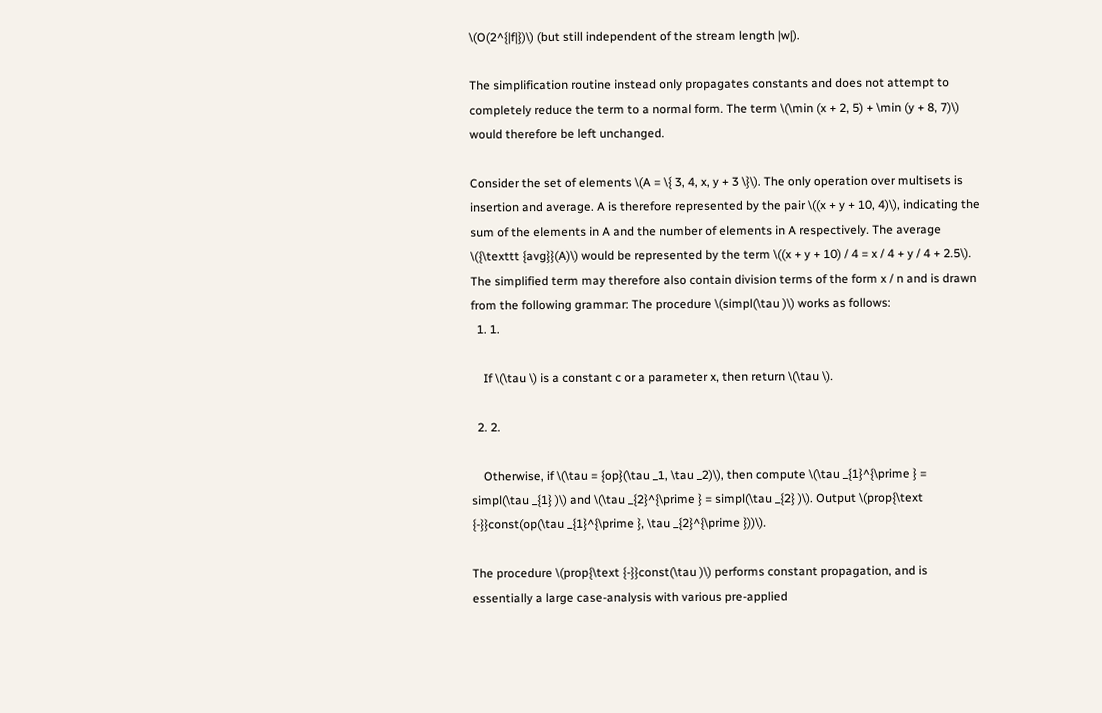\(O(2^{|f|})\) (but still independent of the stream length |w|).

The simplification routine instead only propagates constants and does not attempt to completely reduce the term to a normal form. The term \(\min (x + 2, 5) + \min (y + 8, 7)\) would therefore be left unchanged.

Consider the set of elements \(A = \{ 3, 4, x, y + 3 \}\). The only operation over multisets is insertion and average. A is therefore represented by the pair \((x + y + 10, 4)\), indicating the sum of the elements in A and the number of elements in A respectively. The average \({\texttt {avg}}(A)\) would be represented by the term \((x + y + 10) / 4 = x / 4 + y / 4 + 2.5\). The simplified term may therefore also contain division terms of the form x / n and is drawn from the following grammar: The procedure \(simpl(\tau )\) works as follows:
  1. 1.

    If \(\tau \) is a constant c or a parameter x, then return \(\tau \).

  2. 2.

    Otherwise, if \(\tau = {op}(\tau _1, \tau _2)\), then compute \(\tau _{1}^{\prime } = simpl(\tau _{1} )\) and \(\tau _{2}^{\prime } = simpl(\tau _{2} )\). Output \(prop{\text {-}}const(op(\tau _{1}^{\prime }, \tau _{2}^{\prime }))\).

The procedure \(prop{\text {-}}const(\tau )\) performs constant propagation, and is essentially a large case-analysis with various pre-applied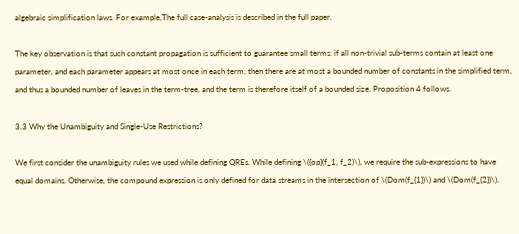algebraic simplification laws. For example,The full case-analysis is described in the full paper.

The key observation is that such constant propagation is sufficient to guarantee small terms: if all non-trivial sub-terms contain at least one parameter, and each parameter appears at most once in each term, then there are at most a bounded number of constants in the simplified term, and thus a bounded number of leaves in the term-tree, and the term is therefore itself of a bounded size. Proposition 4 follows.

3.3 Why the Unambiguity and Single-Use Restrictions?

We first consider the unambiguity rules we used while defining QREs. While defining \({op}(f_1, f_2)\), we require the sub-expressions to have equal domains. Otherwise, the compound expression is only defined for data streams in the intersection of \(Dom(f_{1})\) and \(Dom(f_{2})\).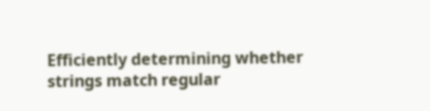Efficiently determining whether strings match regular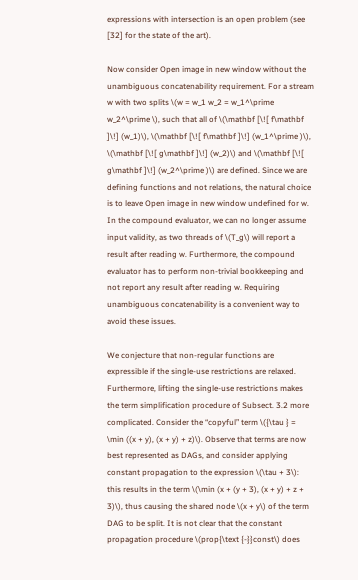expressions with intersection is an open problem (see [32] for the state of the art).

Now consider Open image in new window without the unambiguous concatenability requirement. For a stream w with two splits \(w = w_1 w_2 = w_1^\prime w_2^\prime \), such that all of \(\mathbf [\![ f\mathbf ]\!] (w_1)\), \(\mathbf [\![ f\mathbf ]\!] (w_1^\prime )\), \(\mathbf [\![ g\mathbf ]\!] (w_2)\) and \(\mathbf [\![ g\mathbf ]\!] (w_2^\prime )\) are defined. Since we are defining functions and not relations, the natural choice is to leave Open image in new window undefined for w. In the compound evaluator, we can no longer assume input validity, as two threads of \(T_g\) will report a result after reading w. Furthermore, the compound evaluator has to perform non-trivial bookkeeping and not report any result after reading w. Requiring unambiguous concatenability is a convenient way to avoid these issues.

We conjecture that non-regular functions are expressible if the single-use restrictions are relaxed. Furthermore, lifting the single-use restrictions makes the term simplification procedure of Subsect. 3.2 more complicated. Consider the “copyful” term \({\tau } = \min ((x + y), (x + y) + z)\). Observe that terms are now best represented as DAGs, and consider applying constant propagation to the expression \(\tau + 3\): this results in the term \(\min (x + (y + 3), (x + y) + z + 3)\), thus causing the shared node \(x + y\) of the term DAG to be split. It is not clear that the constant propagation procedure \(prop{\text {-}}const\) does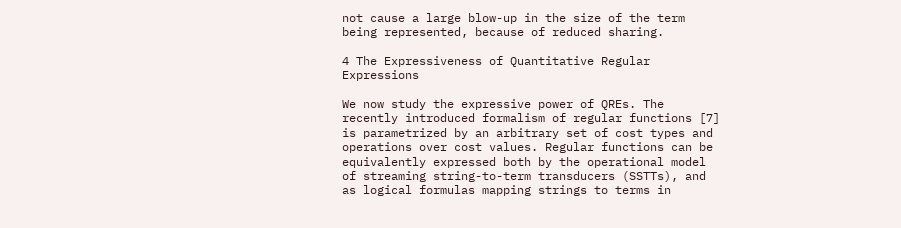not cause a large blow-up in the size of the term being represented, because of reduced sharing.

4 The Expressiveness of Quantitative Regular Expressions

We now study the expressive power of QREs. The recently introduced formalism of regular functions [7] is parametrized by an arbitrary set of cost types and operations over cost values. Regular functions can be equivalently expressed both by the operational model of streaming string-to-term transducers (SSTTs), and as logical formulas mapping strings to terms in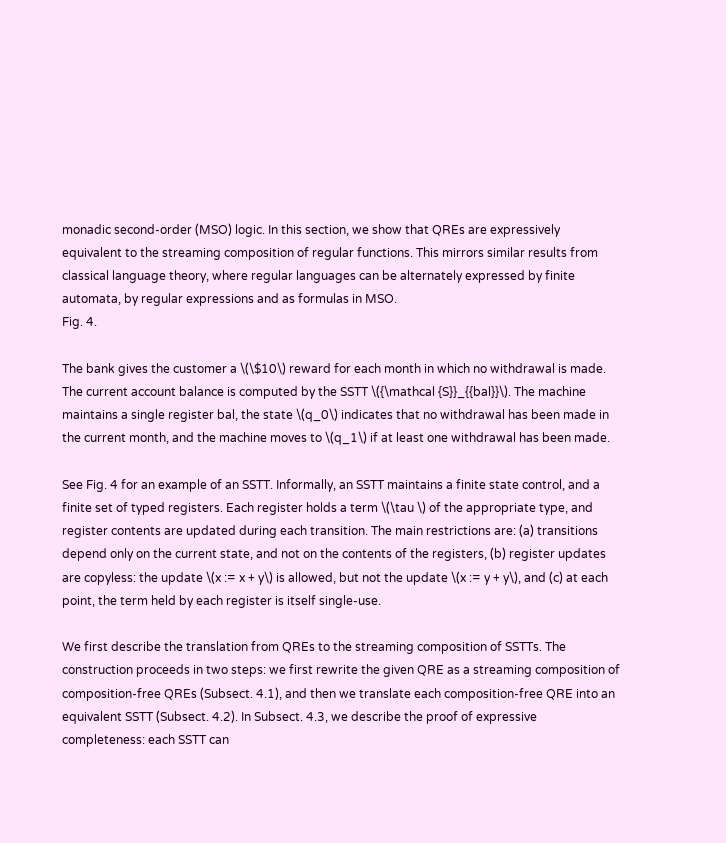monadic second-order (MSO) logic. In this section, we show that QREs are expressively equivalent to the streaming composition of regular functions. This mirrors similar results from classical language theory, where regular languages can be alternately expressed by finite automata, by regular expressions and as formulas in MSO.
Fig. 4.

The bank gives the customer a \(\$10\) reward for each month in which no withdrawal is made. The current account balance is computed by the SSTT \({\mathcal {S}}_{{bal}}\). The machine maintains a single register bal, the state \(q_0\) indicates that no withdrawal has been made in the current month, and the machine moves to \(q_1\) if at least one withdrawal has been made.

See Fig. 4 for an example of an SSTT. Informally, an SSTT maintains a finite state control, and a finite set of typed registers. Each register holds a term \(\tau \) of the appropriate type, and register contents are updated during each transition. The main restrictions are: (a) transitions depend only on the current state, and not on the contents of the registers, (b) register updates are copyless: the update \(x := x + y\) is allowed, but not the update \(x := y + y\), and (c) at each point, the term held by each register is itself single-use.

We first describe the translation from QREs to the streaming composition of SSTTs. The construction proceeds in two steps: we first rewrite the given QRE as a streaming composition of composition-free QREs (Subsect. 4.1), and then we translate each composition-free QRE into an equivalent SSTT (Subsect. 4.2). In Subsect. 4.3, we describe the proof of expressive completeness: each SSTT can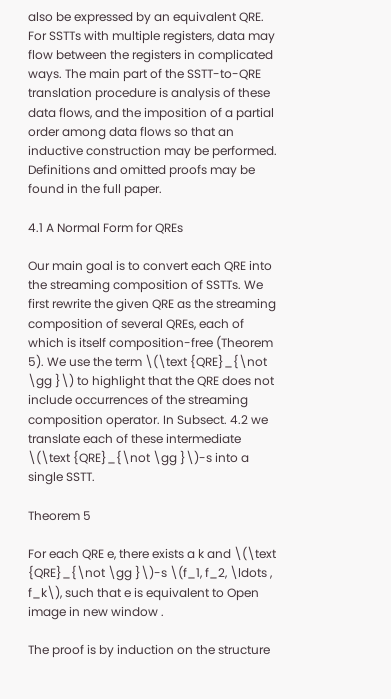also be expressed by an equivalent QRE. For SSTTs with multiple registers, data may flow between the registers in complicated ways. The main part of the SSTT-to-QRE translation procedure is analysis of these data flows, and the imposition of a partial order among data flows so that an inductive construction may be performed. Definitions and omitted proofs may be found in the full paper.

4.1 A Normal Form for QREs

Our main goal is to convert each QRE into the streaming composition of SSTTs. We first rewrite the given QRE as the streaming composition of several QREs, each of which is itself composition-free (Theorem 5). We use the term \(\text {QRE}_{\not \gg }\) to highlight that the QRE does not include occurrences of the streaming composition operator. In Subsect. 4.2 we translate each of these intermediate \(\text {QRE}_{\not \gg }\)-s into a single SSTT.

Theorem 5

For each QRE e, there exists a k and \(\text {QRE}_{\not \gg }\)-s \(f_1, f_2, \ldots , f_k\), such that e is equivalent to Open image in new window .

The proof is by induction on the structure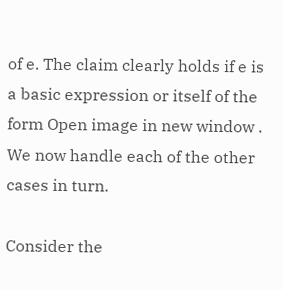of e. The claim clearly holds if e is a basic expression or itself of the form Open image in new window . We now handle each of the other cases in turn.

Consider the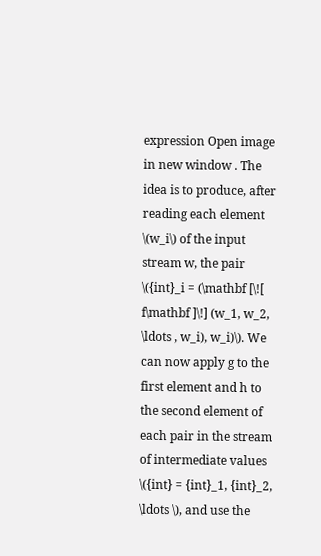expression Open image in new window . The idea is to produce, after reading each element \(w_i\) of the input stream w, the pair \({int}_i = (\mathbf [\![ f\mathbf ]\!] (w_1, w_2, \ldots , w_i), w_i)\). We can now apply g to the first element and h to the second element of each pair in the stream of intermediate values \({int} = {int}_1, {int}_2, \ldots \), and use the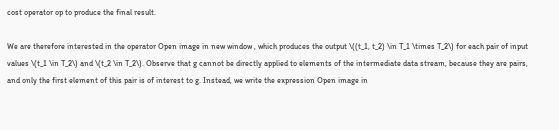cost operator op to produce the final result.

We are therefore interested in the operator Open image in new window , which produces the output \((t_1, t_2) \in T_1 \times T_2\) for each pair of input values \(t_1 \in T_2\) and \(t_2 \in T_2\). Observe that g cannot be directly applied to elements of the intermediate data stream, because they are pairs, and only the first element of this pair is of interest to g. Instead, we write the expression Open image in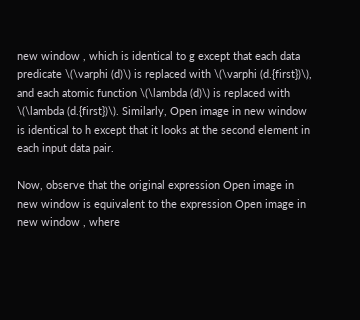new window , which is identical to g except that each data predicate \(\varphi (d)\) is replaced with \(\varphi (d.{first})\), and each atomic function \(\lambda (d)\) is replaced with \(\lambda (d.{first})\). Similarly, Open image in new window is identical to h except that it looks at the second element in each input data pair.

Now, observe that the original expression Open image in new window is equivalent to the expression Open image in new window , where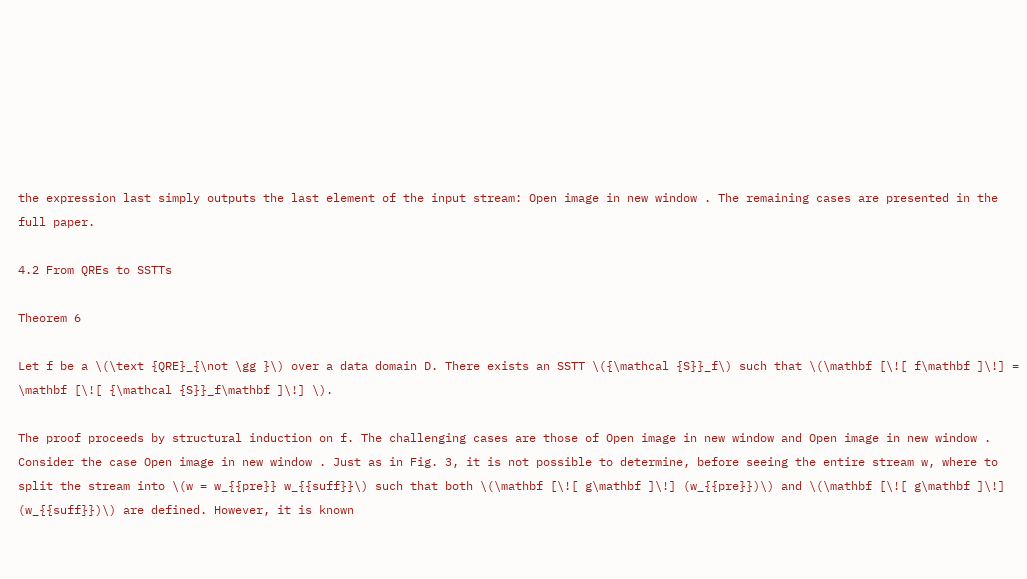the expression last simply outputs the last element of the input stream: Open image in new window . The remaining cases are presented in the full paper.

4.2 From QREs to SSTTs

Theorem 6

Let f be a \(\text {QRE}_{\not \gg }\) over a data domain D. There exists an SSTT \({\mathcal {S}}_f\) such that \(\mathbf [\![ f\mathbf ]\!] = \mathbf [\![ {\mathcal {S}}_f\mathbf ]\!] \).

The proof proceeds by structural induction on f. The challenging cases are those of Open image in new window and Open image in new window . Consider the case Open image in new window . Just as in Fig. 3, it is not possible to determine, before seeing the entire stream w, where to split the stream into \(w = w_{{pre}} w_{{suff}}\) such that both \(\mathbf [\![ g\mathbf ]\!] (w_{{pre}})\) and \(\mathbf [\![ g\mathbf ]\!] (w_{{suff}})\) are defined. However, it is known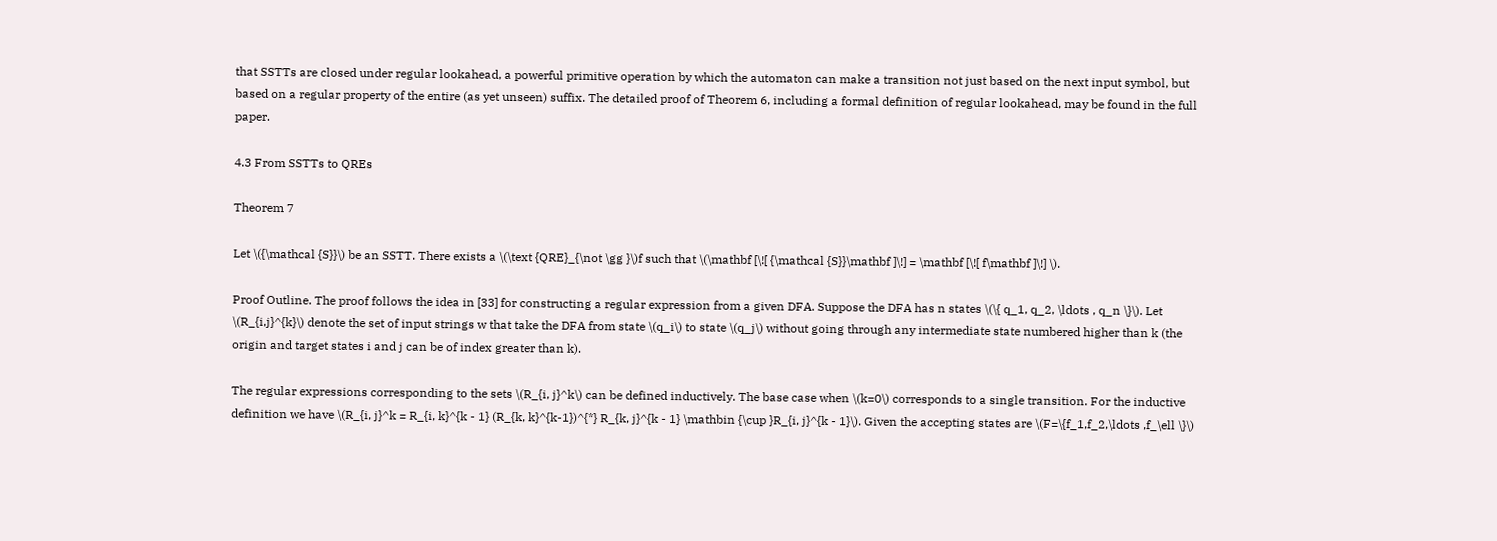that SSTTs are closed under regular lookahead, a powerful primitive operation by which the automaton can make a transition not just based on the next input symbol, but based on a regular property of the entire (as yet unseen) suffix. The detailed proof of Theorem 6, including a formal definition of regular lookahead, may be found in the full paper.

4.3 From SSTTs to QREs

Theorem 7

Let \({\mathcal {S}}\) be an SSTT. There exists a \(\text {QRE}_{\not \gg }\)f such that \(\mathbf [\![ {\mathcal {S}}\mathbf ]\!] = \mathbf [\![ f\mathbf ]\!] \).

Proof Outline. The proof follows the idea in [33] for constructing a regular expression from a given DFA. Suppose the DFA has n states \(\{ q_1, q_2, \ldots , q_n \}\). Let \(R_{i,j}^{k}\) denote the set of input strings w that take the DFA from state \(q_i\) to state \(q_j\) without going through any intermediate state numbered higher than k (the origin and target states i and j can be of index greater than k).

The regular expressions corresponding to the sets \(R_{i, j}^k\) can be defined inductively. The base case when \(k=0\) corresponds to a single transition. For the inductive definition we have \(R_{i, j}^k = R_{i, k}^{k - 1} (R_{k, k}^{k-1})^{*} R_{k, j}^{k - 1} \mathbin {\cup }R_{i, j}^{k - 1}\). Given the accepting states are \(F=\{f_1,f_2,\ldots ,f_\ell \}\)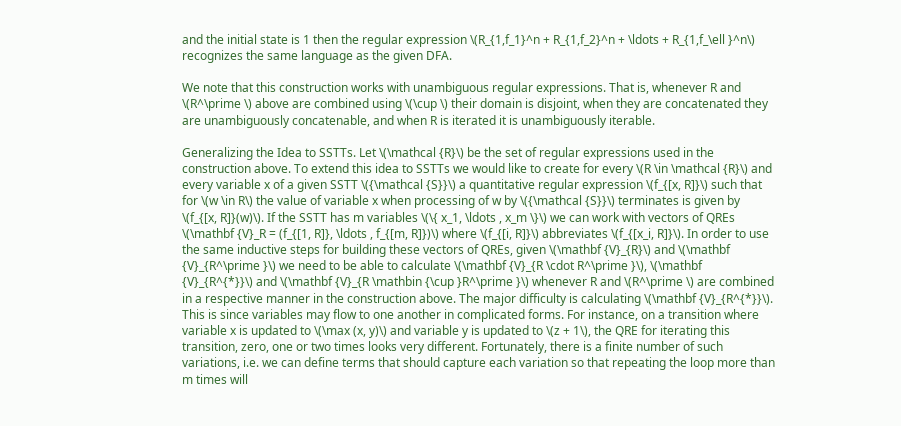and the initial state is 1 then the regular expression \(R_{1,f_1}^n + R_{1,f_2}^n + \ldots + R_{1,f_\ell }^n\) recognizes the same language as the given DFA.

We note that this construction works with unambiguous regular expressions. That is, whenever R and \(R^\prime \) above are combined using \(\cup \) their domain is disjoint, when they are concatenated they are unambiguously concatenable, and when R is iterated it is unambiguously iterable.

Generalizing the Idea to SSTTs. Let \(\mathcal {R}\) be the set of regular expressions used in the construction above. To extend this idea to SSTTs we would like to create for every \(R \in \mathcal {R}\) and every variable x of a given SSTT \({\mathcal {S}}\) a quantitative regular expression \(f_{[x, R]}\) such that for \(w \in R\) the value of variable x when processing of w by \({\mathcal {S}}\) terminates is given by \(f_{[x, R]}(w)\). If the SSTT has m variables \(\{ x_1, \ldots , x_m \}\) we can work with vectors of QREs \(\mathbf {V}_R = (f_{[1, R]}, \ldots , f_{[m, R]})\) where \(f_{[i, R]}\) abbreviates \(f_{[x_i, R]}\). In order to use the same inductive steps for building these vectors of QREs, given \(\mathbf {V}_{R}\) and \(\mathbf {V}_{R^\prime }\) we need to be able to calculate \(\mathbf {V}_{R \cdot R^\prime }\), \(\mathbf {V}_{R^{*}}\) and \(\mathbf {V}_{R \mathbin {\cup }R^\prime }\) whenever R and \(R^\prime \) are combined in a respective manner in the construction above. The major difficulty is calculating \(\mathbf {V}_{R^{*}}\). This is since variables may flow to one another in complicated forms. For instance, on a transition where variable x is updated to \(\max (x, y)\) and variable y is updated to \(z + 1\), the QRE for iterating this transition, zero, one or two times looks very different. Fortunately, there is a finite number of such variations, i.e. we can define terms that should capture each variation so that repeating the loop more than m times will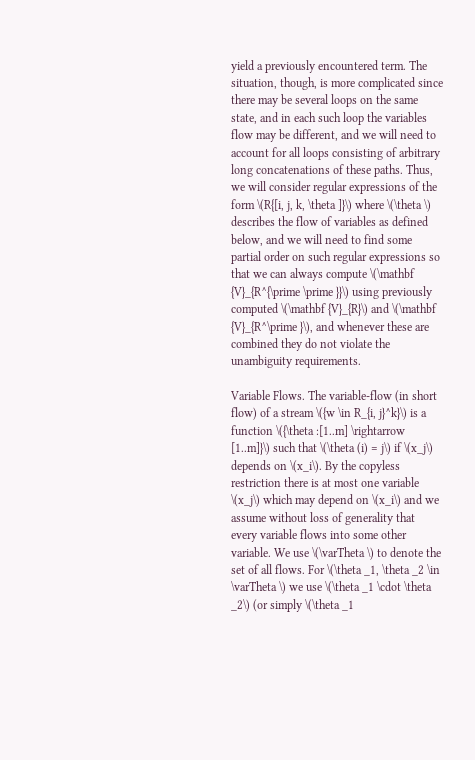yield a previously encountered term. The situation, though, is more complicated since there may be several loops on the same state, and in each such loop the variables flow may be different, and we will need to account for all loops consisting of arbitrary long concatenations of these paths. Thus, we will consider regular expressions of the form \(R{[i, j, k, \theta ]}\) where \(\theta \) describes the flow of variables as defined below, and we will need to find some partial order on such regular expressions so that we can always compute \(\mathbf {V}_{R^{\prime \prime }}\) using previously computed \(\mathbf {V}_{R}\) and \(\mathbf {V}_{R^\prime }\), and whenever these are combined they do not violate the unambiguity requirements.

Variable Flows. The variable-flow (in short flow) of a stream \({w \in R_{i, j}^k}\) is a function \({\theta :[1..m] \rightarrow [1..m]}\) such that \(\theta (i) = j\) if \(x_j\) depends on \(x_i\). By the copyless restriction there is at most one variable \(x_j\) which may depend on \(x_i\) and we assume without loss of generality that every variable flows into some other variable. We use \(\varTheta \) to denote the set of all flows. For \(\theta _1, \theta _2 \in \varTheta \) we use \(\theta _1 \cdot \theta _2\) (or simply \(\theta _1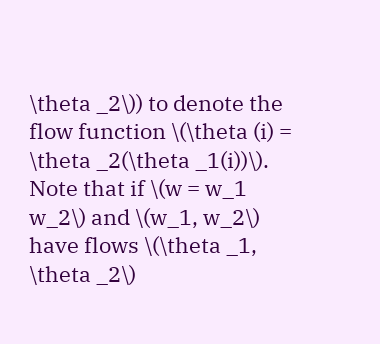\theta _2\)) to denote the flow function \(\theta (i) = \theta _2(\theta _1(i))\). Note that if \(w = w_1 w_2\) and \(w_1, w_2\) have flows \(\theta _1, \theta _2\)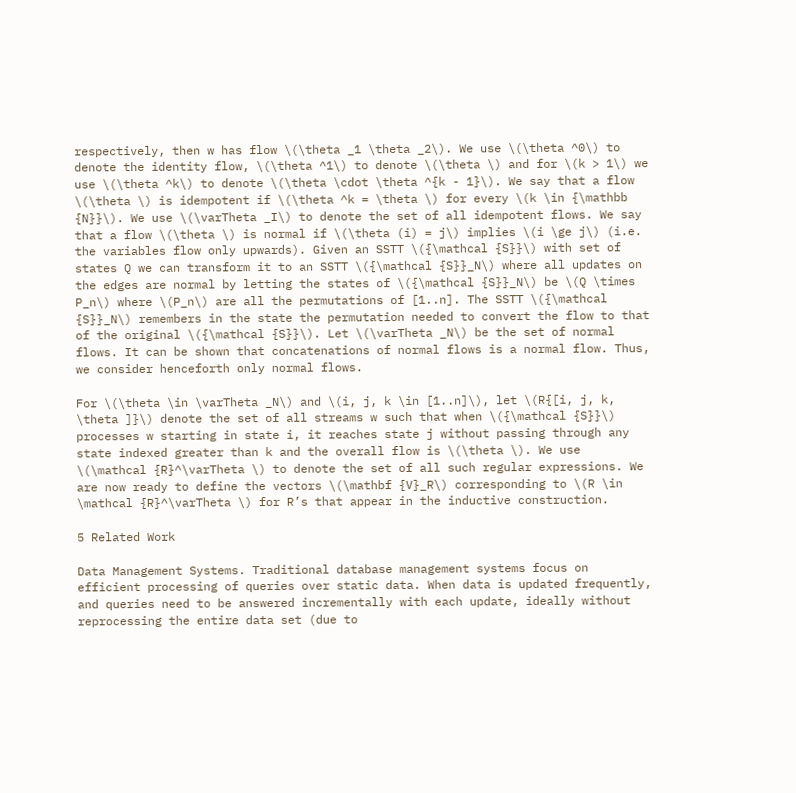respectively, then w has flow \(\theta _1 \theta _2\). We use \(\theta ^0\) to denote the identity flow, \(\theta ^1\) to denote \(\theta \) and for \(k > 1\) we use \(\theta ^k\) to denote \(\theta \cdot \theta ^{k - 1}\). We say that a flow \(\theta \) is idempotent if \(\theta ^k = \theta \) for every \(k \in {\mathbb {N}}\). We use \(\varTheta _I\) to denote the set of all idempotent flows. We say that a flow \(\theta \) is normal if \(\theta (i) = j\) implies \(i \ge j\) (i.e. the variables flow only upwards). Given an SSTT \({\mathcal {S}}\) with set of states Q we can transform it to an SSTT \({\mathcal {S}}_N\) where all updates on the edges are normal by letting the states of \({\mathcal {S}}_N\) be \(Q \times P_n\) where \(P_n\) are all the permutations of [1..n]. The SSTT \({\mathcal {S}}_N\) remembers in the state the permutation needed to convert the flow to that of the original \({\mathcal {S}}\). Let \(\varTheta _N\) be the set of normal flows. It can be shown that concatenations of normal flows is a normal flow. Thus, we consider henceforth only normal flows.

For \(\theta \in \varTheta _N\) and \(i, j, k \in [1..n]\), let \(R{[i, j, k, \theta ]}\) denote the set of all streams w such that when \({\mathcal {S}}\) processes w starting in state i, it reaches state j without passing through any state indexed greater than k and the overall flow is \(\theta \). We use \(\mathcal {R}^\varTheta \) to denote the set of all such regular expressions. We are now ready to define the vectors \(\mathbf {V}_R\) corresponding to \(R \in \mathcal {R}^\varTheta \) for R’s that appear in the inductive construction.

5 Related Work

Data Management Systems. Traditional database management systems focus on efficient processing of queries over static data. When data is updated frequently, and queries need to be answered incrementally with each update, ideally without reprocessing the entire data set (due to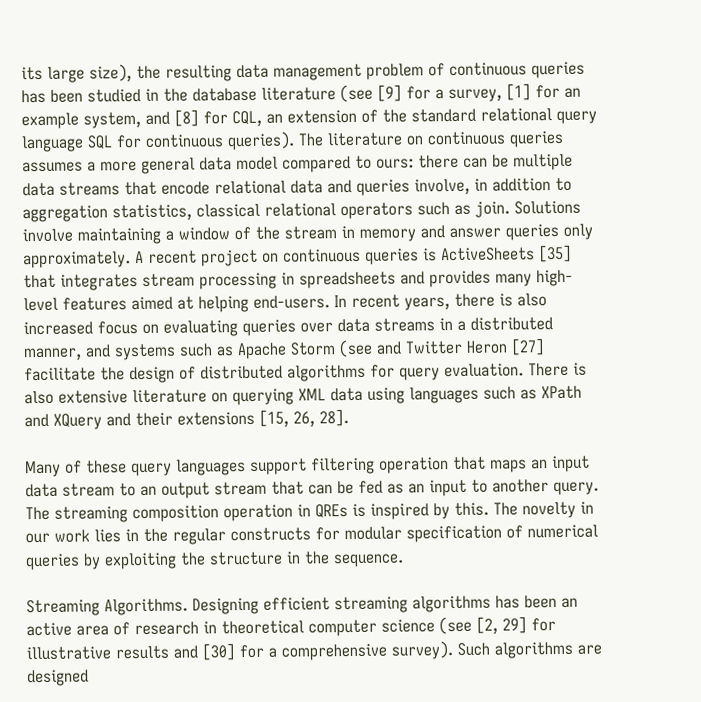its large size), the resulting data management problem of continuous queries has been studied in the database literature (see [9] for a survey, [1] for an example system, and [8] for CQL, an extension of the standard relational query language SQL for continuous queries). The literature on continuous queries assumes a more general data model compared to ours: there can be multiple data streams that encode relational data and queries involve, in addition to aggregation statistics, classical relational operators such as join. Solutions involve maintaining a window of the stream in memory and answer queries only approximately. A recent project on continuous queries is ActiveSheets [35] that integrates stream processing in spreadsheets and provides many high-level features aimed at helping end-users. In recent years, there is also increased focus on evaluating queries over data streams in a distributed manner, and systems such as Apache Storm (see and Twitter Heron [27] facilitate the design of distributed algorithms for query evaluation. There is also extensive literature on querying XML data using languages such as XPath and XQuery and their extensions [15, 26, 28].

Many of these query languages support filtering operation that maps an input data stream to an output stream that can be fed as an input to another query. The streaming composition operation in QREs is inspired by this. The novelty in our work lies in the regular constructs for modular specification of numerical queries by exploiting the structure in the sequence.

Streaming Algorithms. Designing efficient streaming algorithms has been an active area of research in theoretical computer science (see [2, 29] for illustrative results and [30] for a comprehensive survey). Such algorithms are designed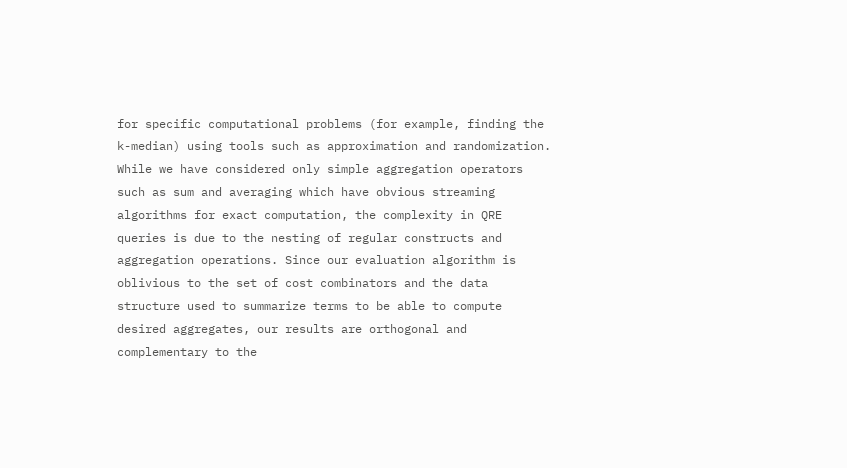for specific computational problems (for example, finding the k-median) using tools such as approximation and randomization. While we have considered only simple aggregation operators such as sum and averaging which have obvious streaming algorithms for exact computation, the complexity in QRE queries is due to the nesting of regular constructs and aggregation operations. Since our evaluation algorithm is oblivious to the set of cost combinators and the data structure used to summarize terms to be able to compute desired aggregates, our results are orthogonal and complementary to the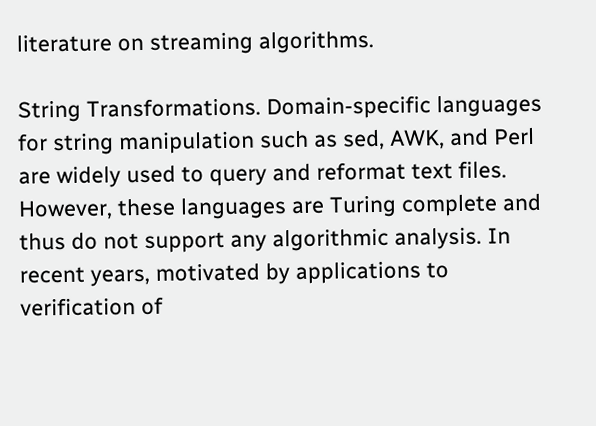literature on streaming algorithms.

String Transformations. Domain-specific languages for string manipulation such as sed, AWK, and Perl are widely used to query and reformat text files. However, these languages are Turing complete and thus do not support any algorithmic analysis. In recent years, motivated by applications to verification of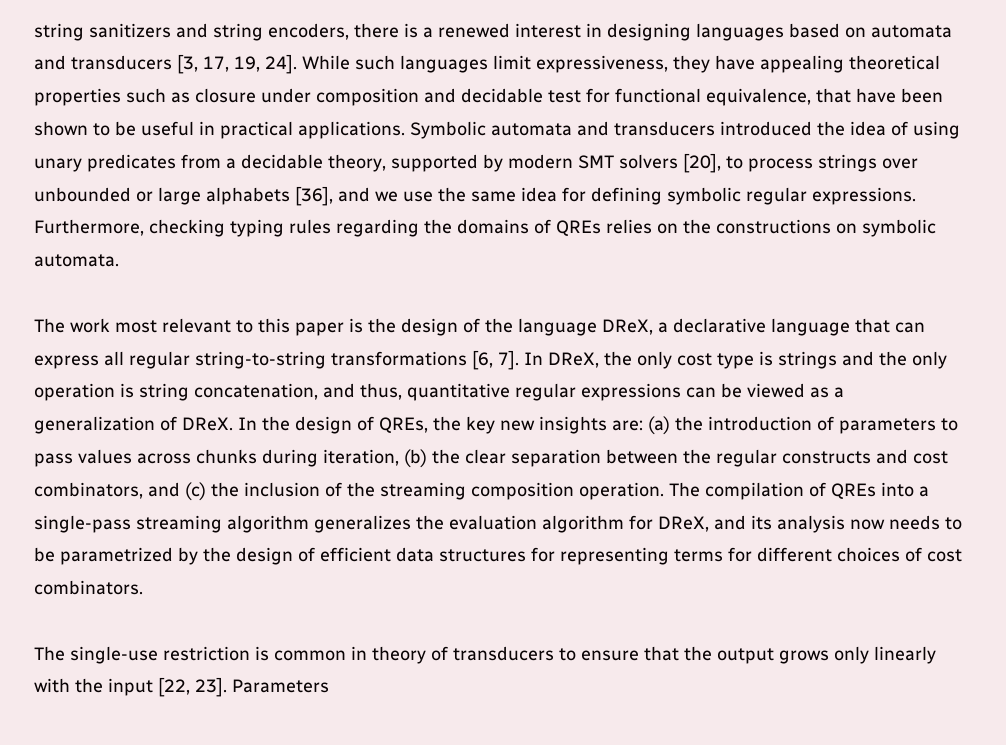string sanitizers and string encoders, there is a renewed interest in designing languages based on automata and transducers [3, 17, 19, 24]. While such languages limit expressiveness, they have appealing theoretical properties such as closure under composition and decidable test for functional equivalence, that have been shown to be useful in practical applications. Symbolic automata and transducers introduced the idea of using unary predicates from a decidable theory, supported by modern SMT solvers [20], to process strings over unbounded or large alphabets [36], and we use the same idea for defining symbolic regular expressions. Furthermore, checking typing rules regarding the domains of QREs relies on the constructions on symbolic automata.

The work most relevant to this paper is the design of the language DReX, a declarative language that can express all regular string-to-string transformations [6, 7]. In DReX, the only cost type is strings and the only operation is string concatenation, and thus, quantitative regular expressions can be viewed as a generalization of DReX. In the design of QREs, the key new insights are: (a) the introduction of parameters to pass values across chunks during iteration, (b) the clear separation between the regular constructs and cost combinators, and (c) the inclusion of the streaming composition operation. The compilation of QREs into a single-pass streaming algorithm generalizes the evaluation algorithm for DReX, and its analysis now needs to be parametrized by the design of efficient data structures for representing terms for different choices of cost combinators.

The single-use restriction is common in theory of transducers to ensure that the output grows only linearly with the input [22, 23]. Parameters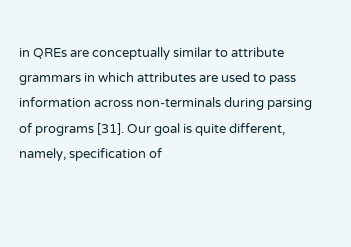in QREs are conceptually similar to attribute grammars in which attributes are used to pass information across non-terminals during parsing of programs [31]. Our goal is quite different, namely, specification of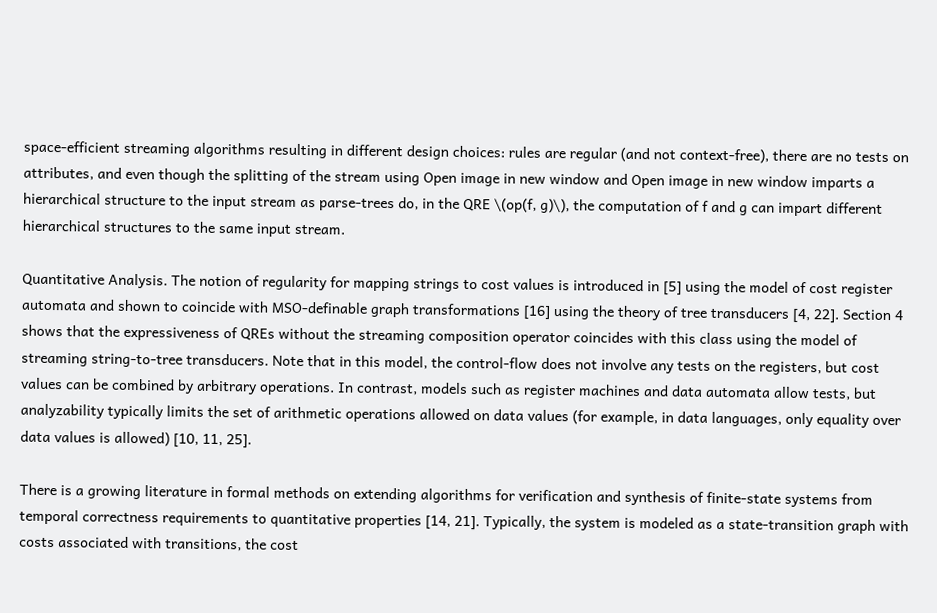space-efficient streaming algorithms resulting in different design choices: rules are regular (and not context-free), there are no tests on attributes, and even though the splitting of the stream using Open image in new window and Open image in new window imparts a hierarchical structure to the input stream as parse-trees do, in the QRE \(op(f, g)\), the computation of f and g can impart different hierarchical structures to the same input stream.

Quantitative Analysis. The notion of regularity for mapping strings to cost values is introduced in [5] using the model of cost register automata and shown to coincide with MSO-definable graph transformations [16] using the theory of tree transducers [4, 22]. Section 4 shows that the expressiveness of QREs without the streaming composition operator coincides with this class using the model of streaming string-to-tree transducers. Note that in this model, the control-flow does not involve any tests on the registers, but cost values can be combined by arbitrary operations. In contrast, models such as register machines and data automata allow tests, but analyzability typically limits the set of arithmetic operations allowed on data values (for example, in data languages, only equality over data values is allowed) [10, 11, 25].

There is a growing literature in formal methods on extending algorithms for verification and synthesis of finite-state systems from temporal correctness requirements to quantitative properties [14, 21]. Typically, the system is modeled as a state-transition graph with costs associated with transitions, the cost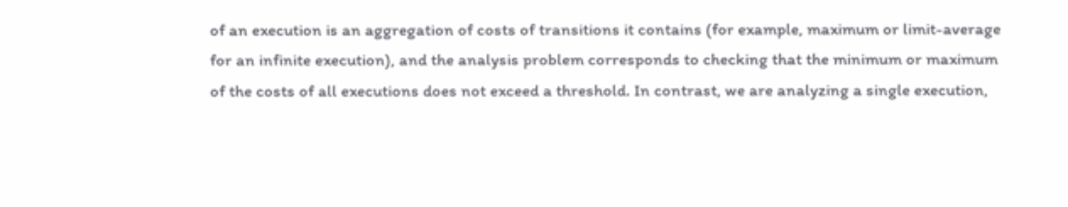of an execution is an aggregation of costs of transitions it contains (for example, maximum or limit-average for an infinite execution), and the analysis problem corresponds to checking that the minimum or maximum of the costs of all executions does not exceed a threshold. In contrast, we are analyzing a single execution,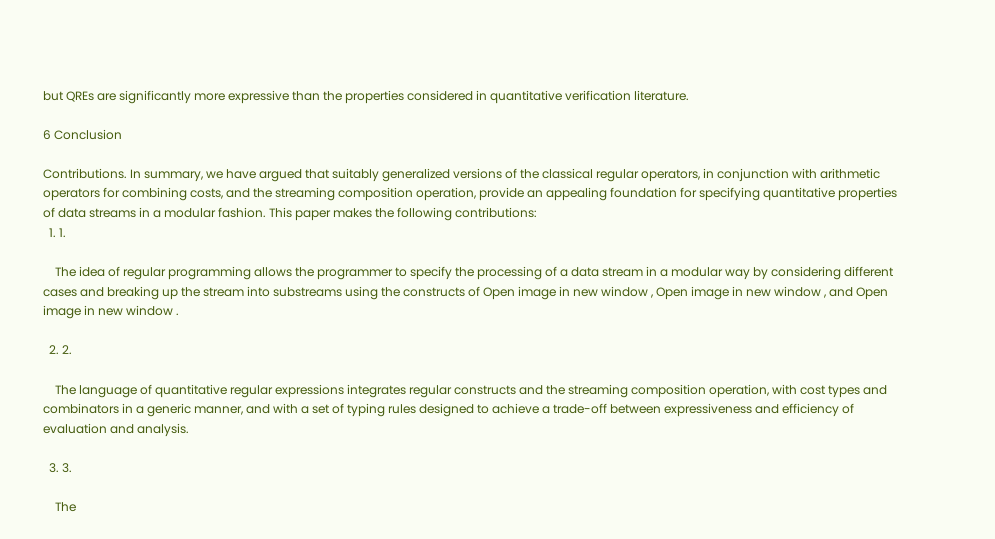but QREs are significantly more expressive than the properties considered in quantitative verification literature.

6 Conclusion

Contributions. In summary, we have argued that suitably generalized versions of the classical regular operators, in conjunction with arithmetic operators for combining costs, and the streaming composition operation, provide an appealing foundation for specifying quantitative properties of data streams in a modular fashion. This paper makes the following contributions:
  1. 1.

    The idea of regular programming allows the programmer to specify the processing of a data stream in a modular way by considering different cases and breaking up the stream into substreams using the constructs of Open image in new window , Open image in new window , and Open image in new window .

  2. 2.

    The language of quantitative regular expressions integrates regular constructs and the streaming composition operation, with cost types and combinators in a generic manner, and with a set of typing rules designed to achieve a trade-off between expressiveness and efficiency of evaluation and analysis.

  3. 3.

    The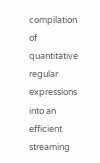compilation of quantitative regular expressions into an efficient streaming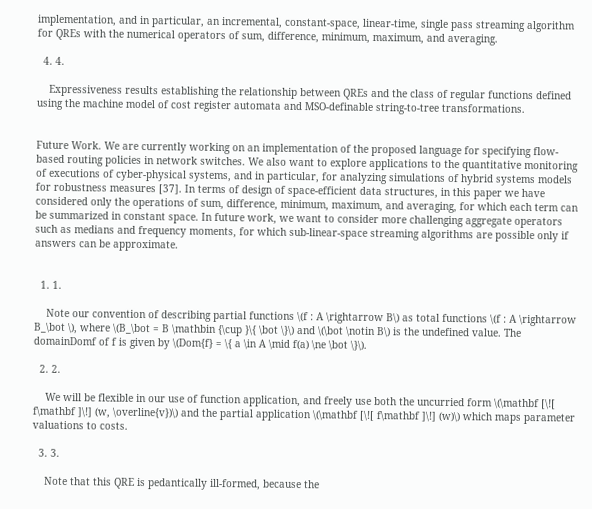implementation, and in particular, an incremental, constant-space, linear-time, single pass streaming algorithm for QREs with the numerical operators of sum, difference, minimum, maximum, and averaging.

  4. 4.

    Expressiveness results establishing the relationship between QREs and the class of regular functions defined using the machine model of cost register automata and MSO-definable string-to-tree transformations.


Future Work. We are currently working on an implementation of the proposed language for specifying flow-based routing policies in network switches. We also want to explore applications to the quantitative monitoring of executions of cyber-physical systems, and in particular, for analyzing simulations of hybrid systems models for robustness measures [37]. In terms of design of space-efficient data structures, in this paper we have considered only the operations of sum, difference, minimum, maximum, and averaging, for which each term can be summarized in constant space. In future work, we want to consider more challenging aggregate operators such as medians and frequency moments, for which sub-linear-space streaming algorithms are possible only if answers can be approximate.


  1. 1.

    Note our convention of describing partial functions \(f : A \rightarrow B\) as total functions \(f : A \rightarrow B_\bot \), where \(B_\bot = B \mathbin {\cup }\{ \bot \}\) and \(\bot \notin B\) is the undefined value. The domainDomf of f is given by \(Dom{f} = \{ a \in A \mid f(a) \ne \bot \}\).

  2. 2.

    We will be flexible in our use of function application, and freely use both the uncurried form \(\mathbf [\![ f\mathbf ]\!] (w, \overline{v})\) and the partial application \(\mathbf [\![ f\mathbf ]\!] (w)\) which maps parameter valuations to costs.

  3. 3.

    Note that this QRE is pedantically ill-formed, because the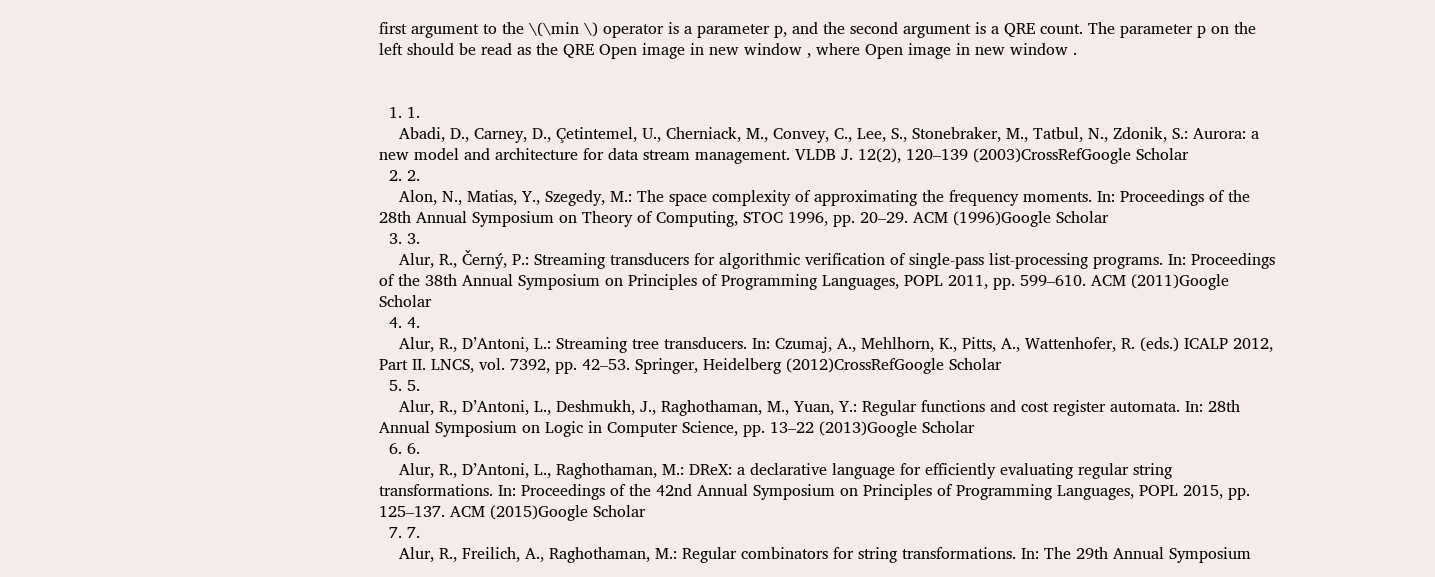first argument to the \(\min \) operator is a parameter p, and the second argument is a QRE count. The parameter p on the left should be read as the QRE Open image in new window , where Open image in new window .


  1. 1.
    Abadi, D., Carney, D., Çetintemel, U., Cherniack, M., Convey, C., Lee, S., Stonebraker, M., Tatbul, N., Zdonik, S.: Aurora: a new model and architecture for data stream management. VLDB J. 12(2), 120–139 (2003)CrossRefGoogle Scholar
  2. 2.
    Alon, N., Matias, Y., Szegedy, M.: The space complexity of approximating the frequency moments. In: Proceedings of the 28th Annual Symposium on Theory of Computing, STOC 1996, pp. 20–29. ACM (1996)Google Scholar
  3. 3.
    Alur, R., Černý, P.: Streaming transducers for algorithmic verification of single-pass list-processing programs. In: Proceedings of the 38th Annual Symposium on Principles of Programming Languages, POPL 2011, pp. 599–610. ACM (2011)Google Scholar
  4. 4.
    Alur, R., D’Antoni, L.: Streaming tree transducers. In: Czumaj, A., Mehlhorn, K., Pitts, A., Wattenhofer, R. (eds.) ICALP 2012, Part II. LNCS, vol. 7392, pp. 42–53. Springer, Heidelberg (2012)CrossRefGoogle Scholar
  5. 5.
    Alur, R., D’Antoni, L., Deshmukh, J., Raghothaman, M., Yuan, Y.: Regular functions and cost register automata. In: 28th Annual Symposium on Logic in Computer Science, pp. 13–22 (2013)Google Scholar
  6. 6.
    Alur, R., D’Antoni, L., Raghothaman, M.: DReX: a declarative language for efficiently evaluating regular string transformations. In: Proceedings of the 42nd Annual Symposium on Principles of Programming Languages, POPL 2015, pp. 125–137. ACM (2015)Google Scholar
  7. 7.
    Alur, R., Freilich, A., Raghothaman, M.: Regular combinators for string transformations. In: The 29th Annual Symposium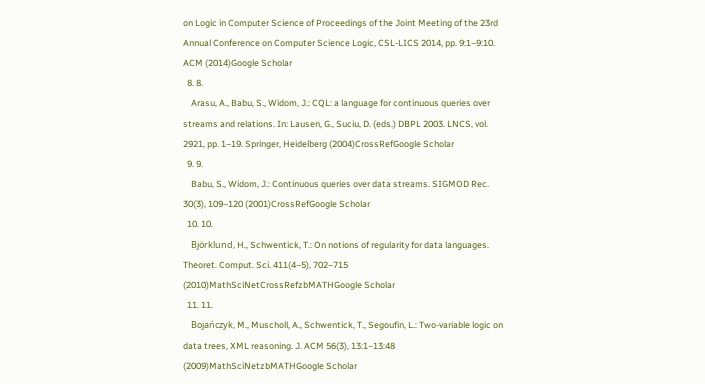on Logic in Computer Science of Proceedings of the Joint Meeting of the 23rd Annual Conference on Computer Science Logic, CSL-LICS 2014, pp. 9:1–9:10. ACM (2014)Google Scholar
  8. 8.
    Arasu, A., Babu, S., Widom, J.: CQL: a language for continuous queries over streams and relations. In: Lausen, G., Suciu, D. (eds.) DBPL 2003. LNCS, vol. 2921, pp. 1–19. Springer, Heidelberg (2004)CrossRefGoogle Scholar
  9. 9.
    Babu, S., Widom, J.: Continuous queries over data streams. SIGMOD Rec. 30(3), 109–120 (2001)CrossRefGoogle Scholar
  10. 10.
    Björklund, H., Schwentick, T.: On notions of regularity for data languages. Theoret. Comput. Sci. 411(4–5), 702–715 (2010)MathSciNetCrossRefzbMATHGoogle Scholar
  11. 11.
    Bojańczyk, M., Muscholl, A., Schwentick, T., Segoufin, L.: Two-variable logic on data trees, XML reasoning. J. ACM 56(3), 13:1–13:48 (2009)MathSciNetzbMATHGoogle Scholar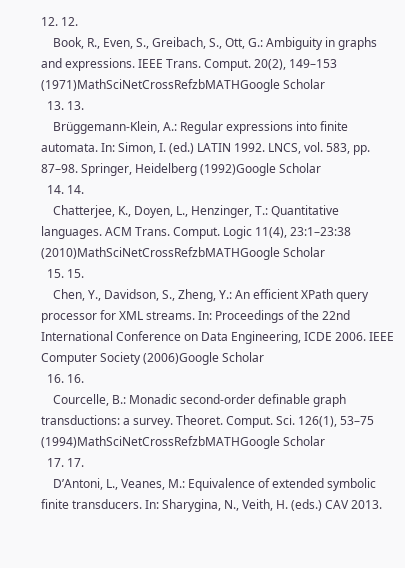12. 12.
    Book, R., Even, S., Greibach, S., Ott, G.: Ambiguity in graphs and expressions. IEEE Trans. Comput. 20(2), 149–153 (1971)MathSciNetCrossRefzbMATHGoogle Scholar
  13. 13.
    Brüggemann-Klein, A.: Regular expressions into finite automata. In: Simon, I. (ed.) LATIN 1992. LNCS, vol. 583, pp. 87–98. Springer, Heidelberg (1992)Google Scholar
  14. 14.
    Chatterjee, K., Doyen, L., Henzinger, T.: Quantitative languages. ACM Trans. Comput. Logic 11(4), 23:1–23:38 (2010)MathSciNetCrossRefzbMATHGoogle Scholar
  15. 15.
    Chen, Y., Davidson, S., Zheng, Y.: An efficient XPath query processor for XML streams. In: Proceedings of the 22nd International Conference on Data Engineering, ICDE 2006. IEEE Computer Society (2006)Google Scholar
  16. 16.
    Courcelle, B.: Monadic second-order definable graph transductions: a survey. Theoret. Comput. Sci. 126(1), 53–75 (1994)MathSciNetCrossRefzbMATHGoogle Scholar
  17. 17.
    D’Antoni, L., Veanes, M.: Equivalence of extended symbolic finite transducers. In: Sharygina, N., Veith, H. (eds.) CAV 2013.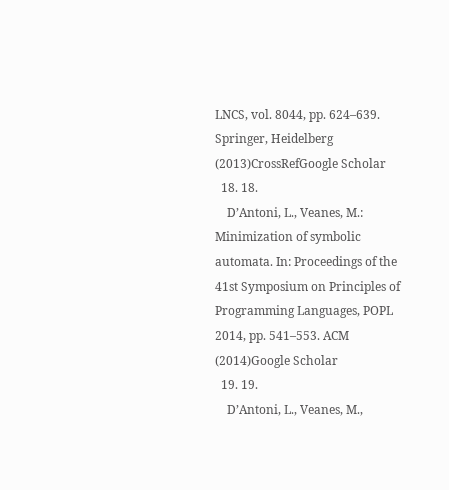LNCS, vol. 8044, pp. 624–639. Springer, Heidelberg (2013)CrossRefGoogle Scholar
  18. 18.
    D’Antoni, L., Veanes, M.: Minimization of symbolic automata. In: Proceedings of the 41st Symposium on Principles of Programming Languages, POPL 2014, pp. 541–553. ACM (2014)Google Scholar
  19. 19.
    D’Antoni, L., Veanes, M.,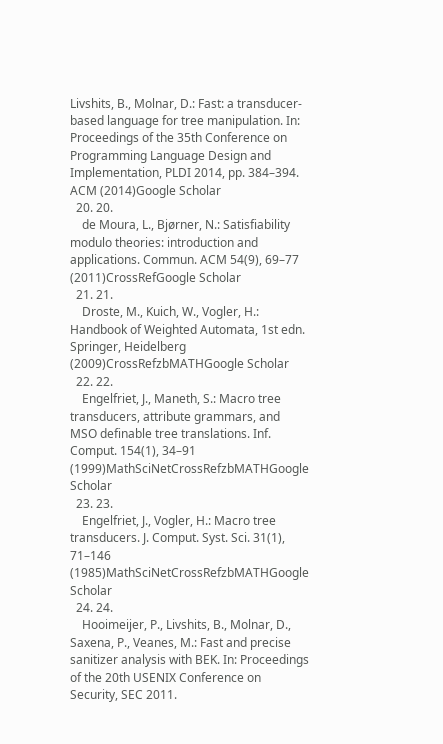Livshits, B., Molnar, D.: Fast: a transducer-based language for tree manipulation. In: Proceedings of the 35th Conference on Programming Language Design and Implementation, PLDI 2014, pp. 384–394. ACM (2014)Google Scholar
  20. 20.
    de Moura, L., Bjørner, N.: Satisfiability modulo theories: introduction and applications. Commun. ACM 54(9), 69–77 (2011)CrossRefGoogle Scholar
  21. 21.
    Droste, M., Kuich, W., Vogler, H.: Handbook of Weighted Automata, 1st edn. Springer, Heidelberg (2009)CrossRefzbMATHGoogle Scholar
  22. 22.
    Engelfriet, J., Maneth, S.: Macro tree transducers, attribute grammars, and MSO definable tree translations. Inf. Comput. 154(1), 34–91 (1999)MathSciNetCrossRefzbMATHGoogle Scholar
  23. 23.
    Engelfriet, J., Vogler, H.: Macro tree transducers. J. Comput. Syst. Sci. 31(1), 71–146 (1985)MathSciNetCrossRefzbMATHGoogle Scholar
  24. 24.
    Hooimeijer, P., Livshits, B., Molnar, D., Saxena, P., Veanes, M.: Fast and precise sanitizer analysis with BEK. In: Proceedings of the 20th USENIX Conference on Security, SEC 2011.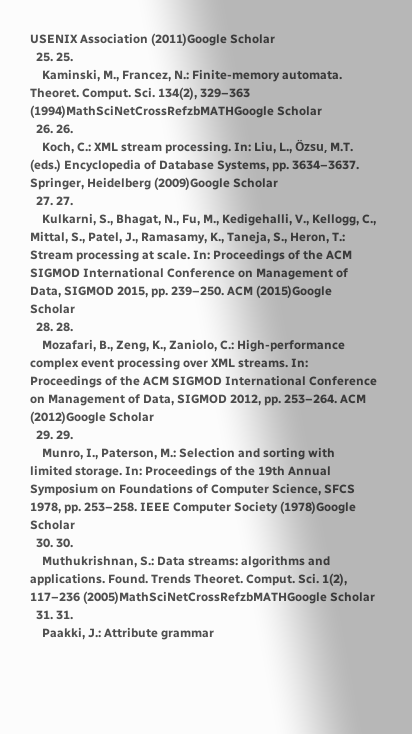USENIX Association (2011)Google Scholar
  25. 25.
    Kaminski, M., Francez, N.: Finite-memory automata. Theoret. Comput. Sci. 134(2), 329–363 (1994)MathSciNetCrossRefzbMATHGoogle Scholar
  26. 26.
    Koch, C.: XML stream processing. In: Liu, L., Özsu, M.T. (eds.) Encyclopedia of Database Systems, pp. 3634–3637. Springer, Heidelberg (2009)Google Scholar
  27. 27.
    Kulkarni, S., Bhagat, N., Fu, M., Kedigehalli, V., Kellogg, C., Mittal, S., Patel, J., Ramasamy, K., Taneja, S., Heron, T.: Stream processing at scale. In: Proceedings of the ACM SIGMOD International Conference on Management of Data, SIGMOD 2015, pp. 239–250. ACM (2015)Google Scholar
  28. 28.
    Mozafari, B., Zeng, K., Zaniolo, C.: High-performance complex event processing over XML streams. In: Proceedings of the ACM SIGMOD International Conference on Management of Data, SIGMOD 2012, pp. 253–264. ACM (2012)Google Scholar
  29. 29.
    Munro, I., Paterson, M.: Selection and sorting with limited storage. In: Proceedings of the 19th Annual Symposium on Foundations of Computer Science, SFCS 1978, pp. 253–258. IEEE Computer Society (1978)Google Scholar
  30. 30.
    Muthukrishnan, S.: Data streams: algorithms and applications. Found. Trends Theoret. Comput. Sci. 1(2), 117–236 (2005)MathSciNetCrossRefzbMATHGoogle Scholar
  31. 31.
    Paakki, J.: Attribute grammar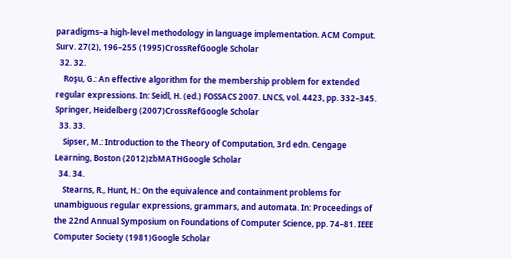paradigms–a high-level methodology in language implementation. ACM Comput. Surv. 27(2), 196–255 (1995)CrossRefGoogle Scholar
  32. 32.
    Roşu, G.: An effective algorithm for the membership problem for extended regular expressions. In: Seidl, H. (ed.) FOSSACS 2007. LNCS, vol. 4423, pp. 332–345. Springer, Heidelberg (2007)CrossRefGoogle Scholar
  33. 33.
    Sipser, M.: Introduction to the Theory of Computation, 3rd edn. Cengage Learning, Boston (2012)zbMATHGoogle Scholar
  34. 34.
    Stearns, R., Hunt, H.: On the equivalence and containment problems for unambiguous regular expressions, grammars, and automata. In: Proceedings of the 22nd Annual Symposium on Foundations of Computer Science, pp. 74–81. IEEE Computer Society (1981)Google Scholar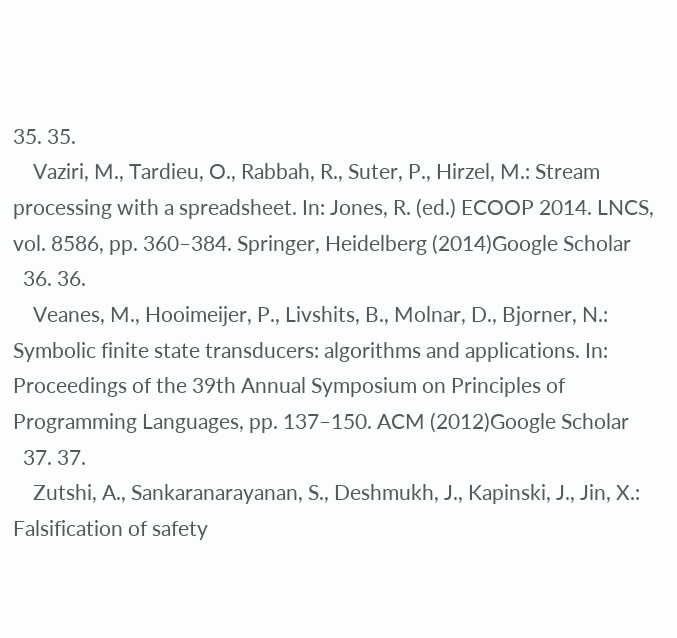35. 35.
    Vaziri, M., Tardieu, O., Rabbah, R., Suter, P., Hirzel, M.: Stream processing with a spreadsheet. In: Jones, R. (ed.) ECOOP 2014. LNCS, vol. 8586, pp. 360–384. Springer, Heidelberg (2014)Google Scholar
  36. 36.
    Veanes, M., Hooimeijer, P., Livshits, B., Molnar, D., Bjorner, N.: Symbolic finite state transducers: algorithms and applications. In: Proceedings of the 39th Annual Symposium on Principles of Programming Languages, pp. 137–150. ACM (2012)Google Scholar
  37. 37.
    Zutshi, A., Sankaranarayanan, S., Deshmukh, J., Kapinski, J., Jin, X.: Falsification of safety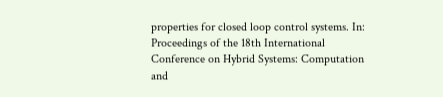properties for closed loop control systems. In: Proceedings of the 18th International Conference on Hybrid Systems: Computation and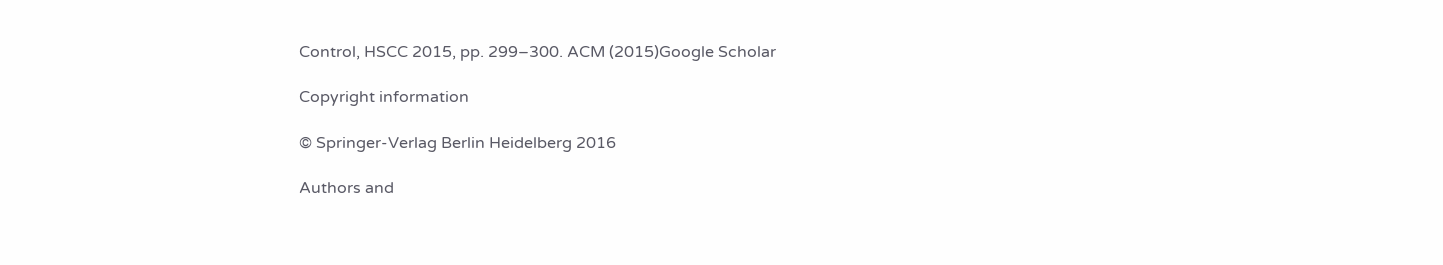Control, HSCC 2015, pp. 299–300. ACM (2015)Google Scholar

Copyright information

© Springer-Verlag Berlin Heidelberg 2016

Authors and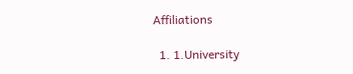Affiliations

  1. 1.University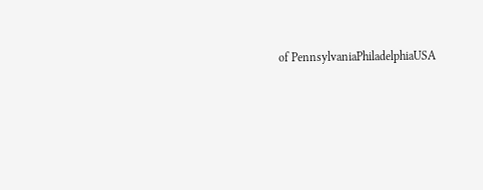of PennsylvaniaPhiladelphiaUSA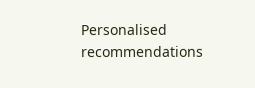Personalised recommendations